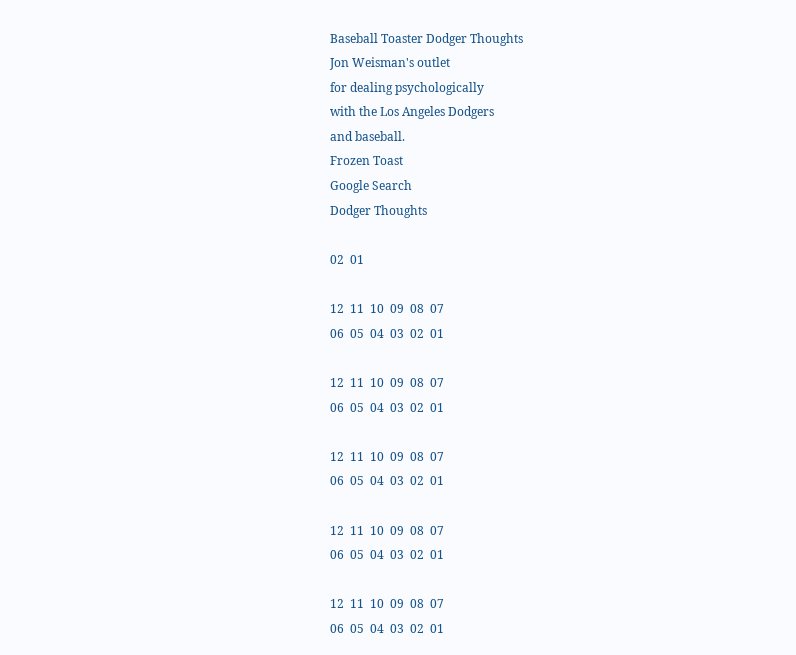Baseball Toaster Dodger Thoughts
Jon Weisman's outlet
for dealing psychologically
with the Los Angeles Dodgers
and baseball.
Frozen Toast
Google Search
Dodger Thoughts

02  01

12  11  10  09  08  07
06  05  04  03  02  01

12  11  10  09  08  07
06  05  04  03  02  01

12  11  10  09  08  07
06  05  04  03  02  01

12  11  10  09  08  07
06  05  04  03  02  01

12  11  10  09  08  07
06  05  04  03  02  01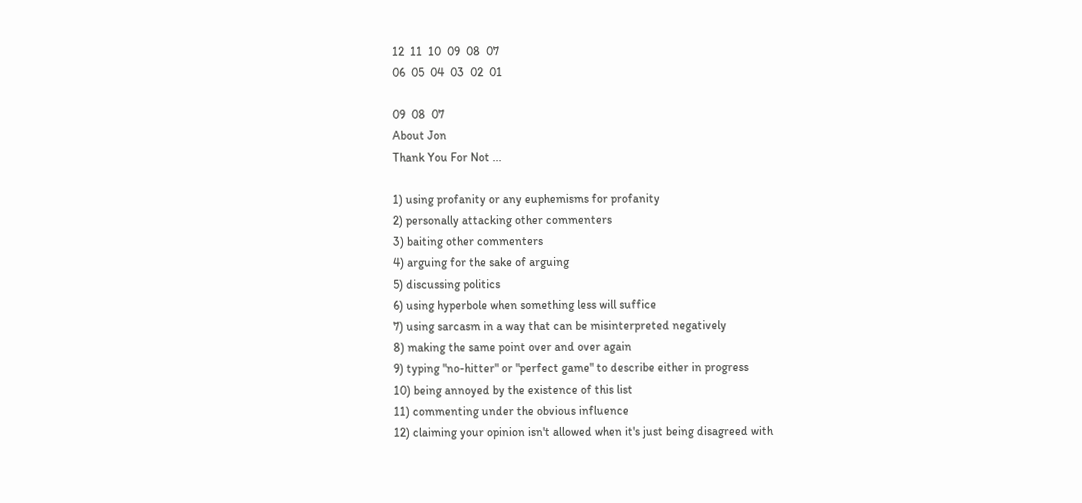12  11  10  09  08  07
06  05  04  03  02  01

09  08  07
About Jon
Thank You For Not ...

1) using profanity or any euphemisms for profanity
2) personally attacking other commenters
3) baiting other commenters
4) arguing for the sake of arguing
5) discussing politics
6) using hyperbole when something less will suffice
7) using sarcasm in a way that can be misinterpreted negatively
8) making the same point over and over again
9) typing "no-hitter" or "perfect game" to describe either in progress
10) being annoyed by the existence of this list
11) commenting under the obvious influence
12) claiming your opinion isn't allowed when it's just being disagreed with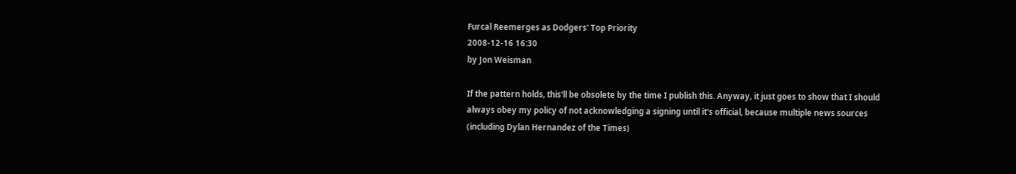Furcal Reemerges as Dodgers' Top Priority
2008-12-16 16:30
by Jon Weisman

If the pattern holds, this'll be obsolete by the time I publish this. Anyway, it just goes to show that I should always obey my policy of not acknowledging a signing until it's official, because multiple news sources (including Dylan Hernandez of the Times)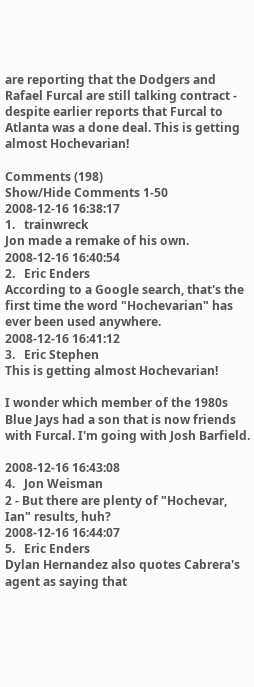are reporting that the Dodgers and Rafael Furcal are still talking contract - despite earlier reports that Furcal to Atlanta was a done deal. This is getting almost Hochevarian!

Comments (198)
Show/Hide Comments 1-50
2008-12-16 16:38:17
1.   trainwreck
Jon made a remake of his own.
2008-12-16 16:40:54
2.   Eric Enders
According to a Google search, that's the first time the word "Hochevarian" has ever been used anywhere.
2008-12-16 16:41:12
3.   Eric Stephen
This is getting almost Hochevarian!

I wonder which member of the 1980s Blue Jays had a son that is now friends with Furcal. I'm going with Josh Barfield.

2008-12-16 16:43:08
4.   Jon Weisman
2 - But there are plenty of "Hochevar, Ian" results, huh?
2008-12-16 16:44:07
5.   Eric Enders
Dylan Hernandez also quotes Cabrera's agent as saying that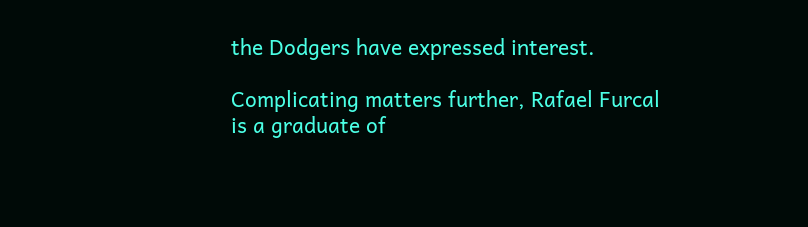the Dodgers have expressed interest.

Complicating matters further, Rafael Furcal is a graduate of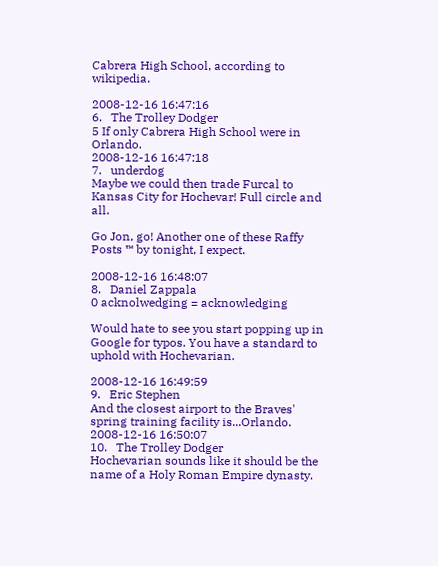Cabrera High School, according to wikipedia.

2008-12-16 16:47:16
6.   The Trolley Dodger
5 If only Cabrera High School were in Orlando.
2008-12-16 16:47:18
7.   underdog
Maybe we could then trade Furcal to Kansas City for Hochevar! Full circle and all.

Go Jon, go! Another one of these Raffy Posts ™ by tonight, I expect.

2008-12-16 16:48:07
8.   Daniel Zappala
0 acknolwedging = acknowledging

Would hate to see you start popping up in Google for typos. You have a standard to uphold with Hochevarian.

2008-12-16 16:49:59
9.   Eric Stephen
And the closest airport to the Braves' spring training facility is...Orlando.
2008-12-16 16:50:07
10.   The Trolley Dodger
Hochevarian sounds like it should be the name of a Holy Roman Empire dynasty.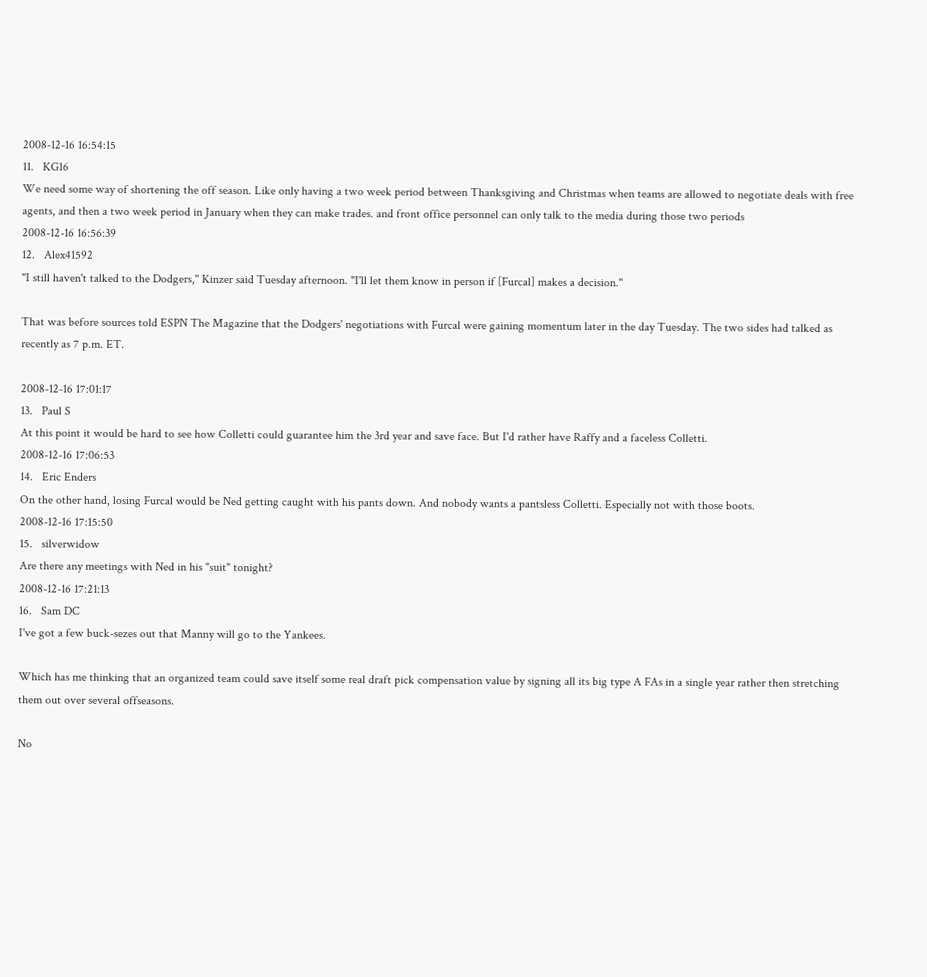2008-12-16 16:54:15
11.   KG16
We need some way of shortening the off season. Like only having a two week period between Thanksgiving and Christmas when teams are allowed to negotiate deals with free agents, and then a two week period in January when they can make trades. and front office personnel can only talk to the media during those two periods
2008-12-16 16:56:39
12.   Alex41592
"I still haven't talked to the Dodgers,'' Kinzer said Tuesday afternoon. "I'll let them know in person if [Furcal] makes a decision.''

That was before sources told ESPN The Magazine that the Dodgers' negotiations with Furcal were gaining momentum later in the day Tuesday. The two sides had talked as recently as 7 p.m. ET.

2008-12-16 17:01:17
13.   Paul S
At this point it would be hard to see how Colletti could guarantee him the 3rd year and save face. But I'd rather have Raffy and a faceless Colletti.
2008-12-16 17:06:53
14.   Eric Enders
On the other hand, losing Furcal would be Ned getting caught with his pants down. And nobody wants a pantsless Colletti. Especially not with those boots.
2008-12-16 17:15:50
15.   silverwidow
Are there any meetings with Ned in his "suit" tonight?
2008-12-16 17:21:13
16.   Sam DC
I've got a few buck-sezes out that Manny will go to the Yankees.

Which has me thinking that an organized team could save itself some real draft pick compensation value by signing all its big type A FAs in a single year rather then stretching them out over several offseasons.

No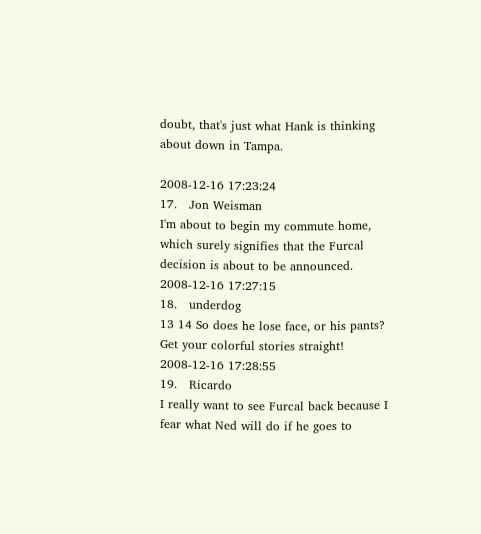doubt, that's just what Hank is thinking about down in Tampa.

2008-12-16 17:23:24
17.   Jon Weisman
I'm about to begin my commute home, which surely signifies that the Furcal decision is about to be announced.
2008-12-16 17:27:15
18.   underdog
13 14 So does he lose face, or his pants? Get your colorful stories straight!
2008-12-16 17:28:55
19.   Ricardo
I really want to see Furcal back because I fear what Ned will do if he goes to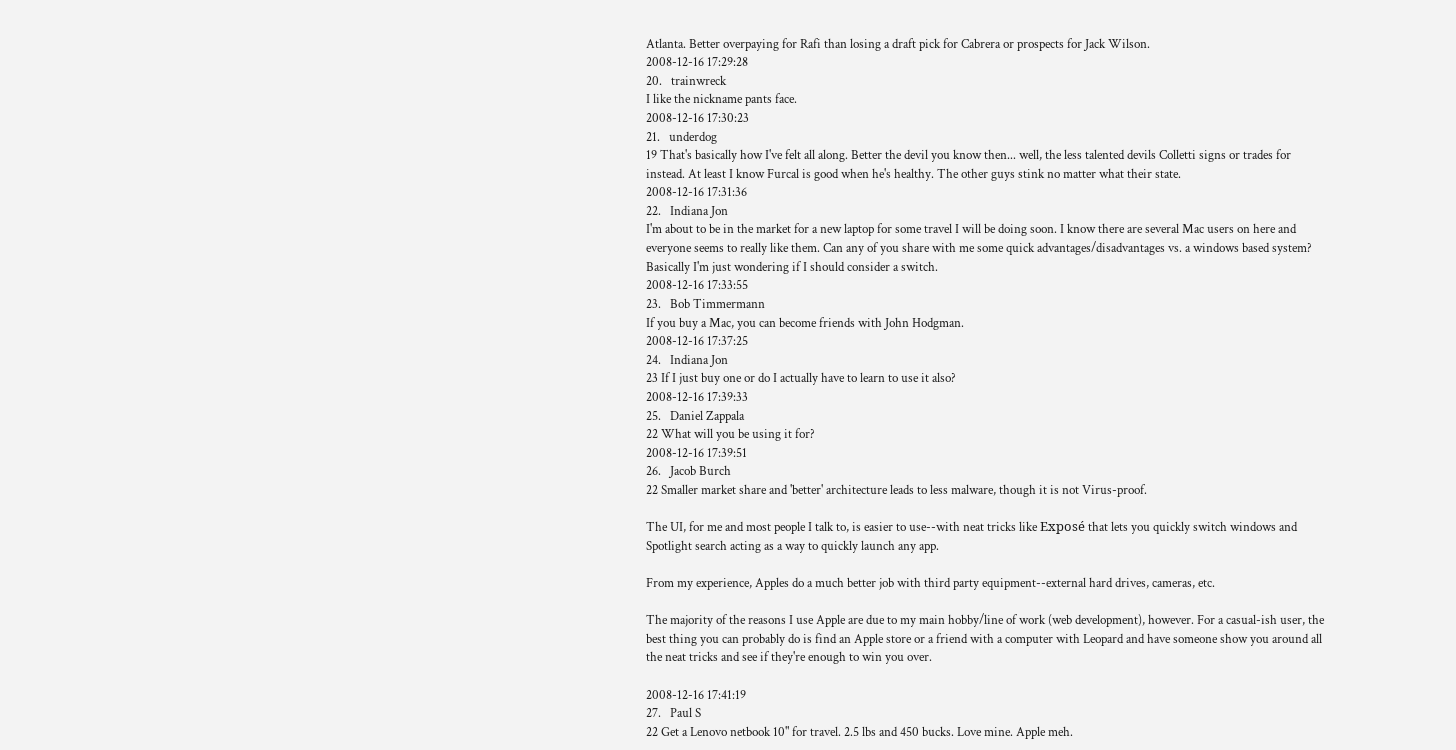Atlanta. Better overpaying for Rafi than losing a draft pick for Cabrera or prospects for Jack Wilson.
2008-12-16 17:29:28
20.   trainwreck
I like the nickname pants face.
2008-12-16 17:30:23
21.   underdog
19 That's basically how I've felt all along. Better the devil you know then... well, the less talented devils Colletti signs or trades for instead. At least I know Furcal is good when he's healthy. The other guys stink no matter what their state.
2008-12-16 17:31:36
22.   Indiana Jon
I'm about to be in the market for a new laptop for some travel I will be doing soon. I know there are several Mac users on here and everyone seems to really like them. Can any of you share with me some quick advantages/disadvantages vs. a windows based system? Basically I'm just wondering if I should consider a switch.
2008-12-16 17:33:55
23.   Bob Timmermann
If you buy a Mac, you can become friends with John Hodgman.
2008-12-16 17:37:25
24.   Indiana Jon
23 If I just buy one or do I actually have to learn to use it also?
2008-12-16 17:39:33
25.   Daniel Zappala
22 What will you be using it for?
2008-12-16 17:39:51
26.   Jacob Burch
22 Smaller market share and 'better' architecture leads to less malware, though it is not Virus-proof.

The UI, for me and most people I talk to, is easier to use--with neat tricks like Exposé that lets you quickly switch windows and Spotlight search acting as a way to quickly launch any app.

From my experience, Apples do a much better job with third party equipment--external hard drives, cameras, etc.

The majority of the reasons I use Apple are due to my main hobby/line of work (web development), however. For a casual-ish user, the best thing you can probably do is find an Apple store or a friend with a computer with Leopard and have someone show you around all the neat tricks and see if they're enough to win you over.

2008-12-16 17:41:19
27.   Paul S
22 Get a Lenovo netbook 10" for travel. 2.5 lbs and 450 bucks. Love mine. Apple meh.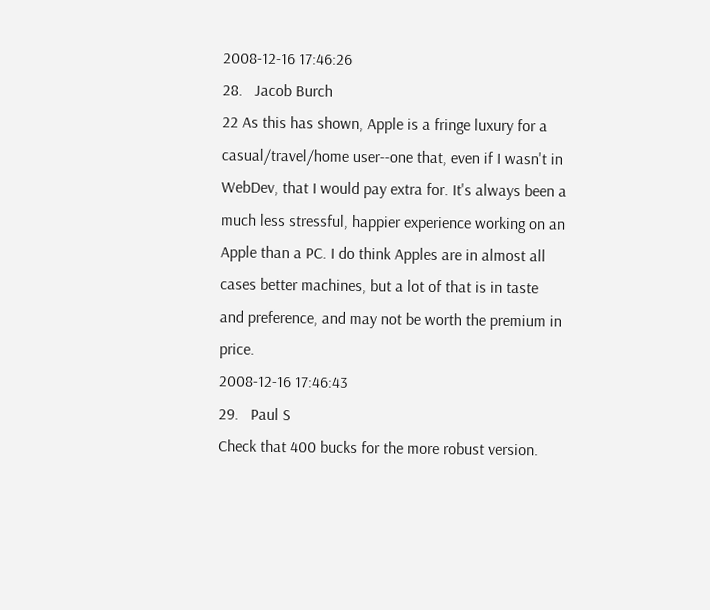2008-12-16 17:46:26
28.   Jacob Burch
22 As this has shown, Apple is a fringe luxury for a casual/travel/home user--one that, even if I wasn't in WebDev, that I would pay extra for. It's always been a much less stressful, happier experience working on an Apple than a PC. I do think Apples are in almost all cases better machines, but a lot of that is in taste and preference, and may not be worth the premium in price.
2008-12-16 17:46:43
29.   Paul S
Check that 400 bucks for the more robust version.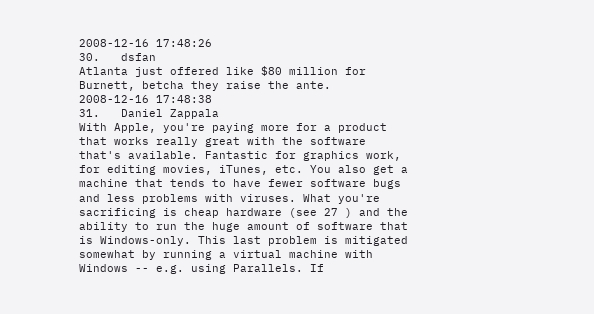2008-12-16 17:48:26
30.   dsfan
Atlanta just offered like $80 million for Burnett, betcha they raise the ante.
2008-12-16 17:48:38
31.   Daniel Zappala
With Apple, you're paying more for a product that works really great with the software that's available. Fantastic for graphics work, for editing movies, iTunes, etc. You also get a machine that tends to have fewer software bugs and less problems with viruses. What you're sacrificing is cheap hardware (see 27 ) and the ability to run the huge amount of software that is Windows-only. This last problem is mitigated somewhat by running a virtual machine with Windows -- e.g. using Parallels. If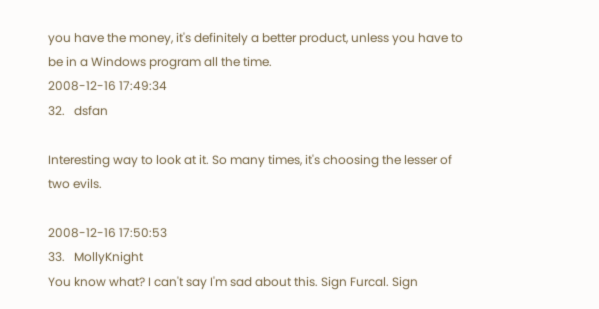you have the money, it's definitely a better product, unless you have to be in a Windows program all the time.
2008-12-16 17:49:34
32.   dsfan

Interesting way to look at it. So many times, it's choosing the lesser of two evils.

2008-12-16 17:50:53
33.   MollyKnight
You know what? I can't say I'm sad about this. Sign Furcal. Sign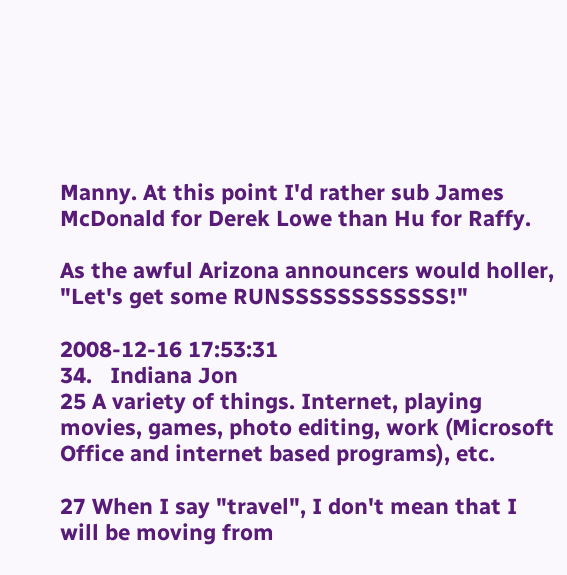Manny. At this point I'd rather sub James McDonald for Derek Lowe than Hu for Raffy.

As the awful Arizona announcers would holler, "Let's get some RUNSSSSSSSSSSSS!"

2008-12-16 17:53:31
34.   Indiana Jon
25 A variety of things. Internet, playing movies, games, photo editing, work (Microsoft Office and internet based programs), etc.

27 When I say "travel", I don't mean that I will be moving from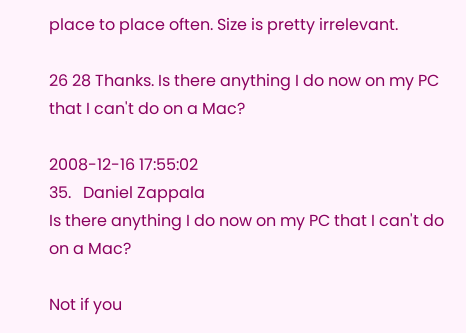place to place often. Size is pretty irrelevant.

26 28 Thanks. Is there anything I do now on my PC that I can't do on a Mac?

2008-12-16 17:55:02
35.   Daniel Zappala
Is there anything I do now on my PC that I can't do on a Mac?

Not if you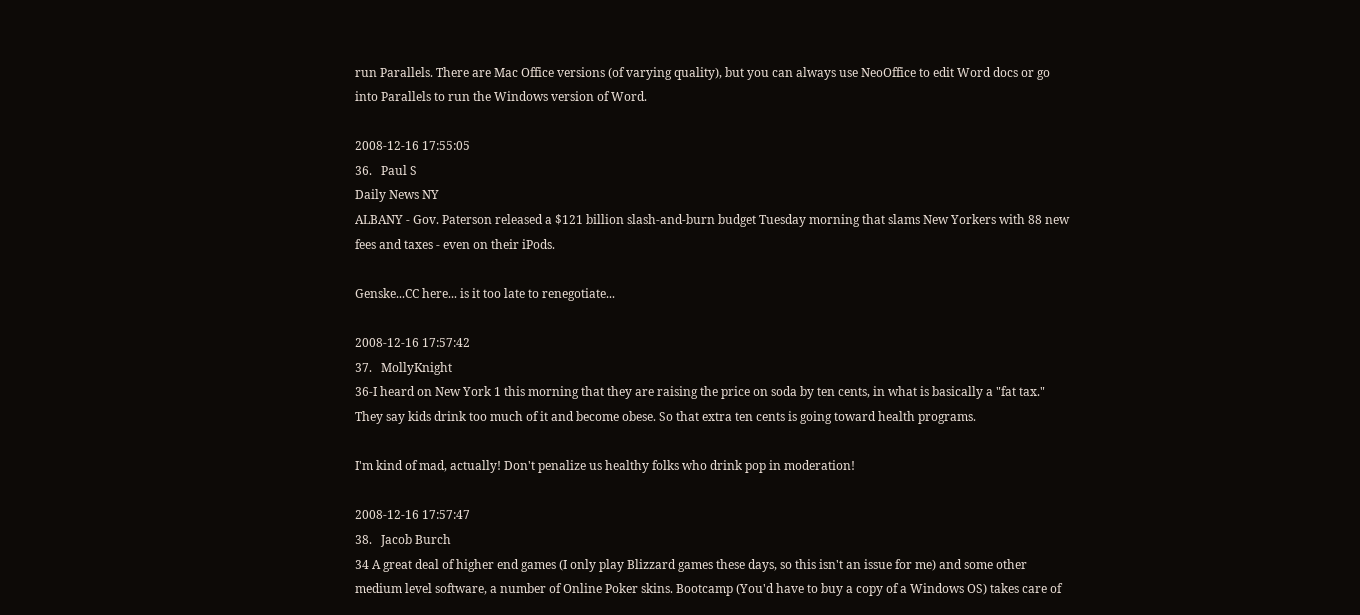run Parallels. There are Mac Office versions (of varying quality), but you can always use NeoOffice to edit Word docs or go into Parallels to run the Windows version of Word.

2008-12-16 17:55:05
36.   Paul S
Daily News NY
ALBANY - Gov. Paterson released a $121 billion slash-and-burn budget Tuesday morning that slams New Yorkers with 88 new fees and taxes - even on their iPods.

Genske...CC here... is it too late to renegotiate...

2008-12-16 17:57:42
37.   MollyKnight
36-I heard on New York 1 this morning that they are raising the price on soda by ten cents, in what is basically a "fat tax." They say kids drink too much of it and become obese. So that extra ten cents is going toward health programs.

I'm kind of mad, actually! Don't penalize us healthy folks who drink pop in moderation!

2008-12-16 17:57:47
38.   Jacob Burch
34 A great deal of higher end games (I only play Blizzard games these days, so this isn't an issue for me) and some other medium level software, a number of Online Poker skins. Bootcamp (You'd have to buy a copy of a Windows OS) takes care of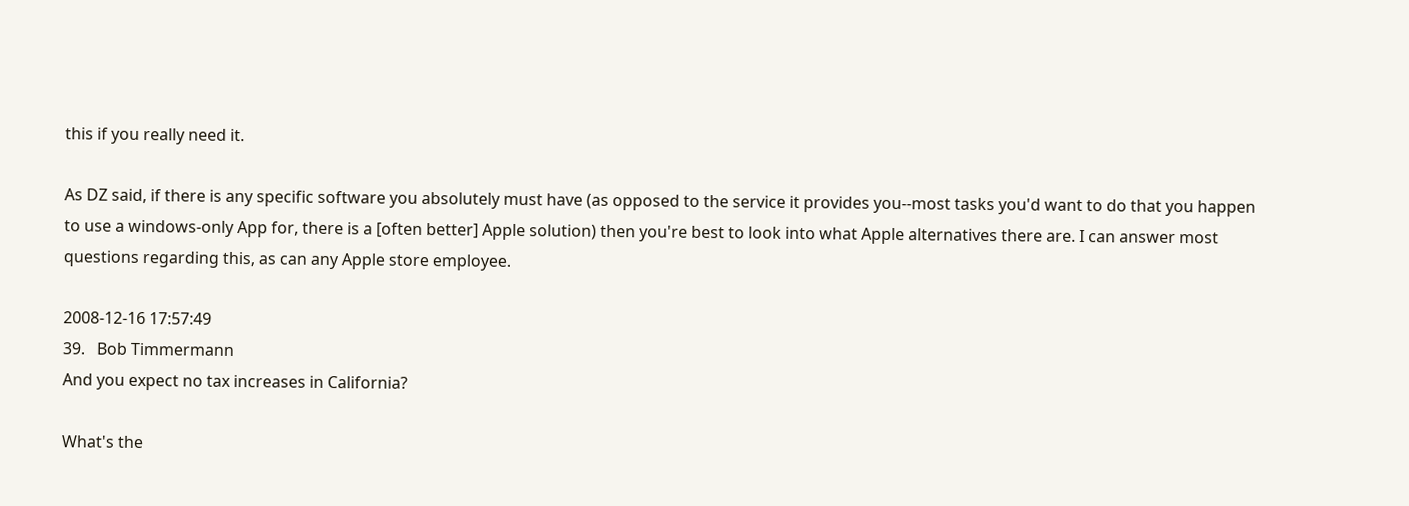this if you really need it.

As DZ said, if there is any specific software you absolutely must have (as opposed to the service it provides you--most tasks you'd want to do that you happen to use a windows-only App for, there is a [often better] Apple solution) then you're best to look into what Apple alternatives there are. I can answer most questions regarding this, as can any Apple store employee.

2008-12-16 17:57:49
39.   Bob Timmermann
And you expect no tax increases in California?

What's the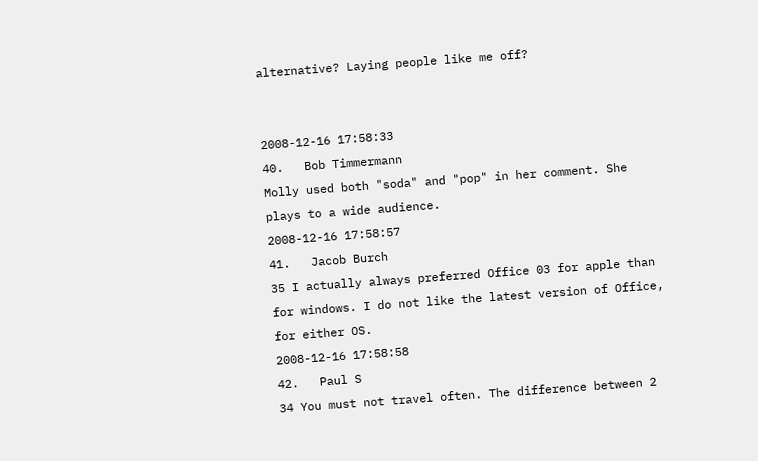alternative? Laying people like me off?


2008-12-16 17:58:33
40.   Bob Timmermann
Molly used both "soda" and "pop" in her comment. She plays to a wide audience.
2008-12-16 17:58:57
41.   Jacob Burch
35 I actually always preferred Office 03 for apple than for windows. I do not like the latest version of Office, for either OS.
2008-12-16 17:58:58
42.   Paul S
34 You must not travel often. The difference between 2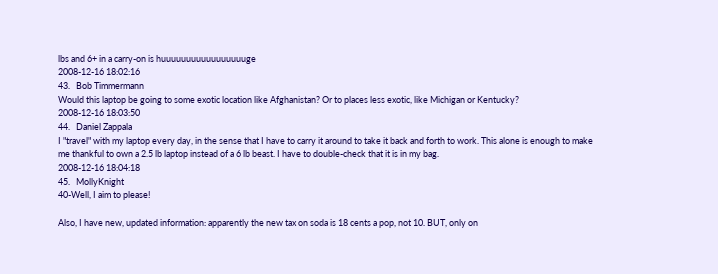lbs and 6+ in a carry-on is huuuuuuuuuuuuuuuuuge
2008-12-16 18:02:16
43.   Bob Timmermann
Would this laptop be going to some exotic location like Afghanistan? Or to places less exotic, like Michigan or Kentucky?
2008-12-16 18:03:50
44.   Daniel Zappala
I "travel" with my laptop every day, in the sense that I have to carry it around to take it back and forth to work. This alone is enough to make me thankful to own a 2.5 lb laptop instead of a 6 lb beast. I have to double-check that it is in my bag.
2008-12-16 18:04:18
45.   MollyKnight
40-Well, I aim to please!

Also, I have new, updated information: apparently the new tax on soda is 18 cents a pop, not 10. BUT, only on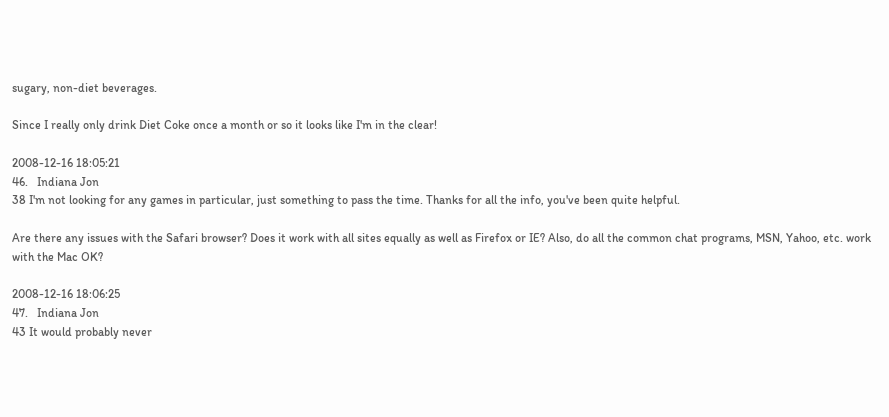sugary, non-diet beverages.

Since I really only drink Diet Coke once a month or so it looks like I'm in the clear!

2008-12-16 18:05:21
46.   Indiana Jon
38 I'm not looking for any games in particular, just something to pass the time. Thanks for all the info, you've been quite helpful.

Are there any issues with the Safari browser? Does it work with all sites equally as well as Firefox or IE? Also, do all the common chat programs, MSN, Yahoo, etc. work with the Mac OK?

2008-12-16 18:06:25
47.   Indiana Jon
43 It would probably never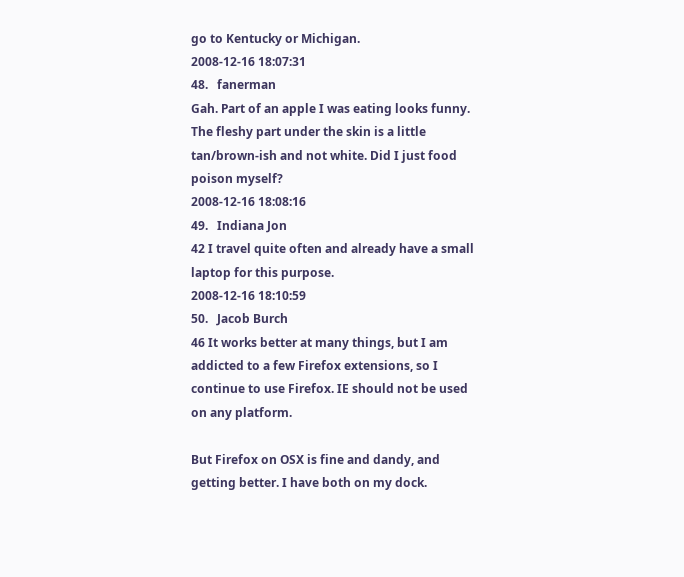go to Kentucky or Michigan.
2008-12-16 18:07:31
48.   fanerman
Gah. Part of an apple I was eating looks funny. The fleshy part under the skin is a little tan/brown-ish and not white. Did I just food poison myself?
2008-12-16 18:08:16
49.   Indiana Jon
42 I travel quite often and already have a small laptop for this purpose.
2008-12-16 18:10:59
50.   Jacob Burch
46 It works better at many things, but I am addicted to a few Firefox extensions, so I continue to use Firefox. IE should not be used on any platform.

But Firefox on OSX is fine and dandy, and getting better. I have both on my dock.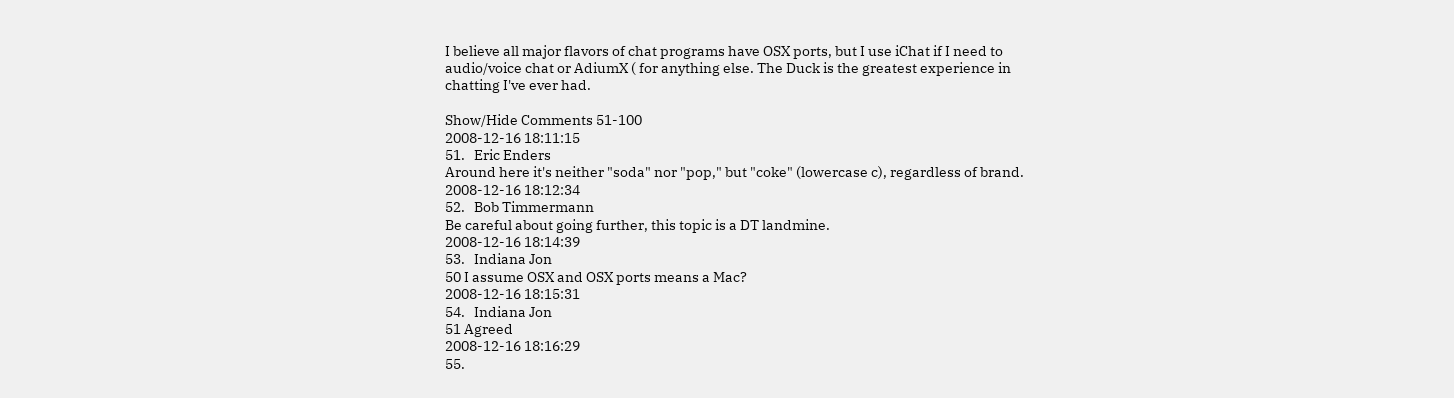I believe all major flavors of chat programs have OSX ports, but I use iChat if I need to audio/voice chat or AdiumX ( for anything else. The Duck is the greatest experience in chatting I've ever had.

Show/Hide Comments 51-100
2008-12-16 18:11:15
51.   Eric Enders
Around here it's neither "soda" nor "pop," but "coke" (lowercase c), regardless of brand.
2008-12-16 18:12:34
52.   Bob Timmermann
Be careful about going further, this topic is a DT landmine.
2008-12-16 18:14:39
53.   Indiana Jon
50 I assume OSX and OSX ports means a Mac?
2008-12-16 18:15:31
54.   Indiana Jon
51 Agreed
2008-12-16 18:16:29
55.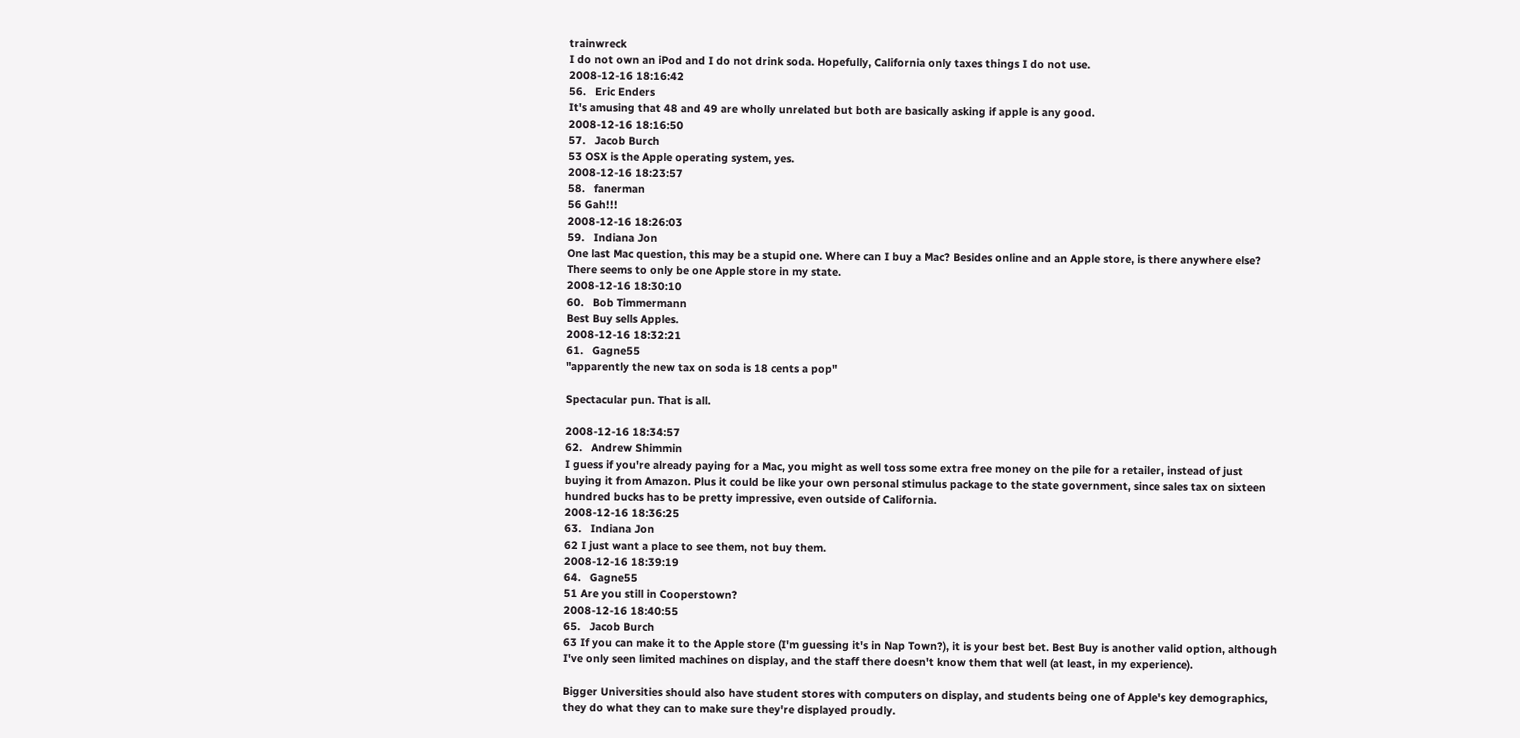trainwreck
I do not own an iPod and I do not drink soda. Hopefully, California only taxes things I do not use.
2008-12-16 18:16:42
56.   Eric Enders
It's amusing that 48 and 49 are wholly unrelated but both are basically asking if apple is any good.
2008-12-16 18:16:50
57.   Jacob Burch
53 OSX is the Apple operating system, yes.
2008-12-16 18:23:57
58.   fanerman
56 Gah!!!
2008-12-16 18:26:03
59.   Indiana Jon
One last Mac question, this may be a stupid one. Where can I buy a Mac? Besides online and an Apple store, is there anywhere else? There seems to only be one Apple store in my state.
2008-12-16 18:30:10
60.   Bob Timmermann
Best Buy sells Apples.
2008-12-16 18:32:21
61.   Gagne55
"apparently the new tax on soda is 18 cents a pop"

Spectacular pun. That is all.

2008-12-16 18:34:57
62.   Andrew Shimmin
I guess if you're already paying for a Mac, you might as well toss some extra free money on the pile for a retailer, instead of just buying it from Amazon. Plus it could be like your own personal stimulus package to the state government, since sales tax on sixteen hundred bucks has to be pretty impressive, even outside of California.
2008-12-16 18:36:25
63.   Indiana Jon
62 I just want a place to see them, not buy them.
2008-12-16 18:39:19
64.   Gagne55
51 Are you still in Cooperstown?
2008-12-16 18:40:55
65.   Jacob Burch
63 If you can make it to the Apple store (I'm guessing it's in Nap Town?), it is your best bet. Best Buy is another valid option, although I've only seen limited machines on display, and the staff there doesn't know them that well (at least, in my experience).

Bigger Universities should also have student stores with computers on display, and students being one of Apple's key demographics, they do what they can to make sure they're displayed proudly.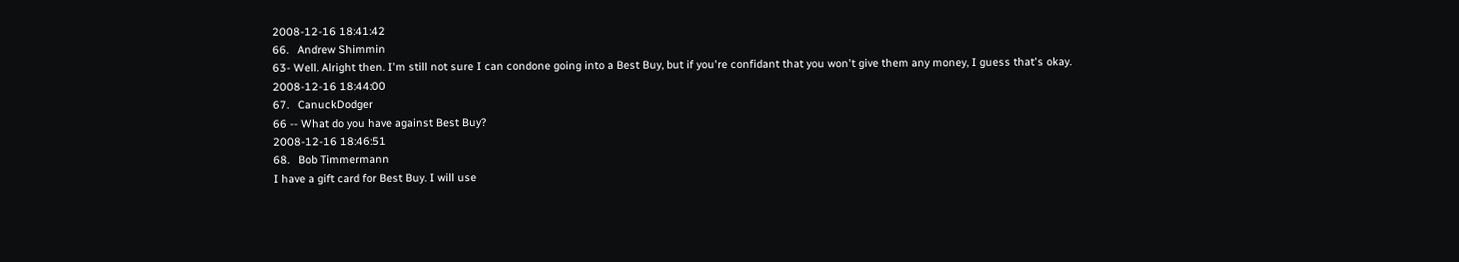2008-12-16 18:41:42
66.   Andrew Shimmin
63- Well. Alright then. I'm still not sure I can condone going into a Best Buy, but if you're confidant that you won't give them any money, I guess that's okay.
2008-12-16 18:44:00
67.   CanuckDodger
66 -- What do you have against Best Buy?
2008-12-16 18:46:51
68.   Bob Timmermann
I have a gift card for Best Buy. I will use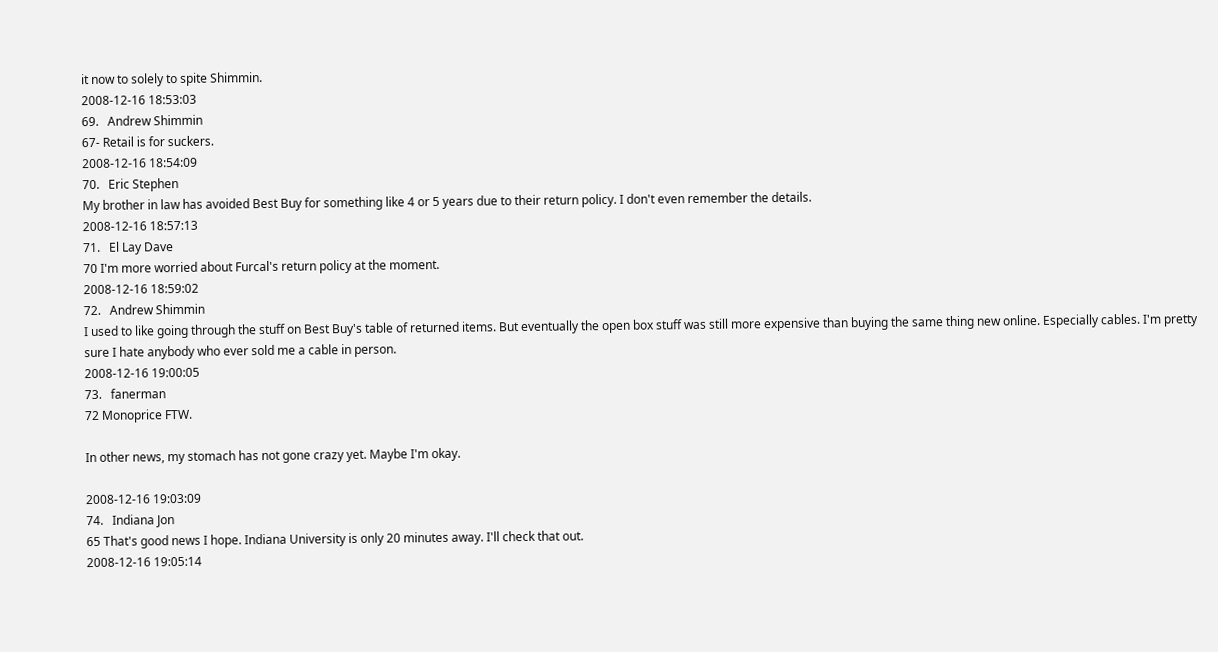it now to solely to spite Shimmin.
2008-12-16 18:53:03
69.   Andrew Shimmin
67- Retail is for suckers.
2008-12-16 18:54:09
70.   Eric Stephen
My brother in law has avoided Best Buy for something like 4 or 5 years due to their return policy. I don't even remember the details.
2008-12-16 18:57:13
71.   El Lay Dave
70 I'm more worried about Furcal's return policy at the moment.
2008-12-16 18:59:02
72.   Andrew Shimmin
I used to like going through the stuff on Best Buy's table of returned items. But eventually the open box stuff was still more expensive than buying the same thing new online. Especially cables. I'm pretty sure I hate anybody who ever sold me a cable in person.
2008-12-16 19:00:05
73.   fanerman
72 Monoprice FTW.

In other news, my stomach has not gone crazy yet. Maybe I'm okay.

2008-12-16 19:03:09
74.   Indiana Jon
65 That's good news I hope. Indiana University is only 20 minutes away. I'll check that out.
2008-12-16 19:05:14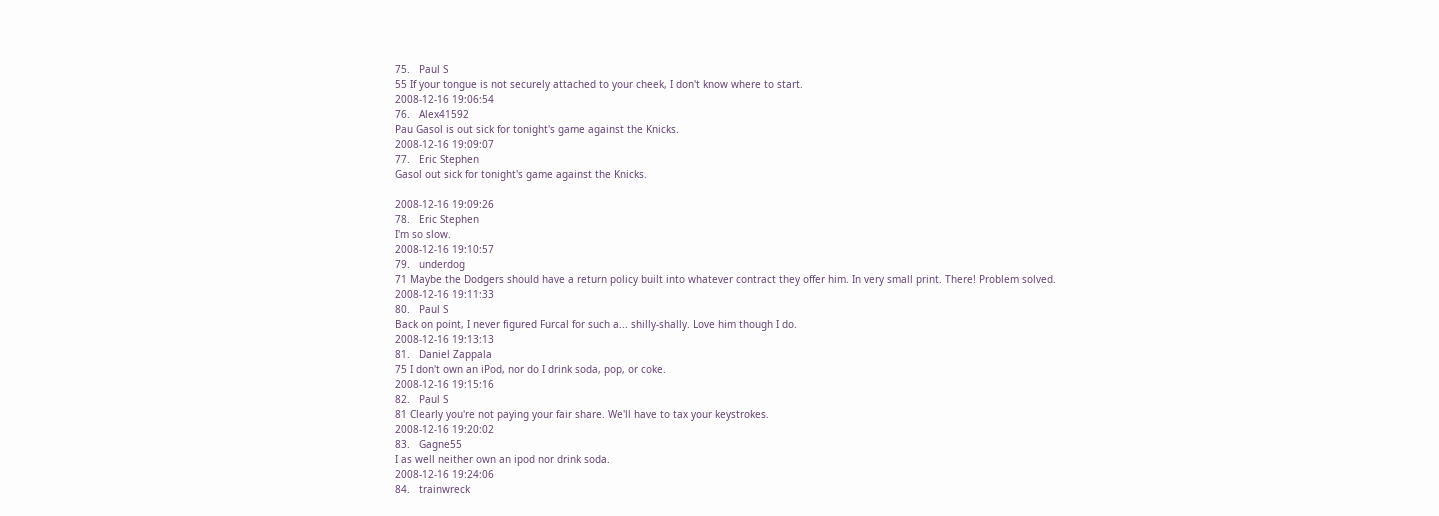75.   Paul S
55 If your tongue is not securely attached to your cheek, I don't know where to start.
2008-12-16 19:06:54
76.   Alex41592
Pau Gasol is out sick for tonight's game against the Knicks.
2008-12-16 19:09:07
77.   Eric Stephen
Gasol out sick for tonight's game against the Knicks.

2008-12-16 19:09:26
78.   Eric Stephen
I'm so slow.
2008-12-16 19:10:57
79.   underdog
71 Maybe the Dodgers should have a return policy built into whatever contract they offer him. In very small print. There! Problem solved.
2008-12-16 19:11:33
80.   Paul S
Back on point, I never figured Furcal for such a... shilly-shally. Love him though I do.
2008-12-16 19:13:13
81.   Daniel Zappala
75 I don't own an iPod, nor do I drink soda, pop, or coke.
2008-12-16 19:15:16
82.   Paul S
81 Clearly you're not paying your fair share. We'll have to tax your keystrokes.
2008-12-16 19:20:02
83.   Gagne55
I as well neither own an ipod nor drink soda.
2008-12-16 19:24:06
84.   trainwreck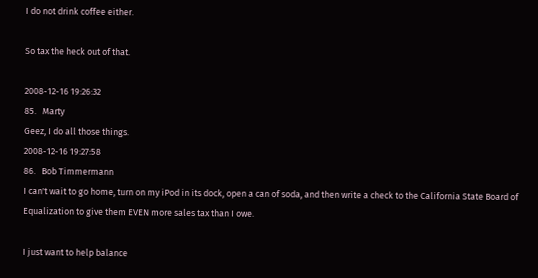I do not drink coffee either.

So tax the heck out of that.

2008-12-16 19:26:32
85.   Marty
Geez, I do all those things.
2008-12-16 19:27:58
86.   Bob Timmermann
I can't wait to go home, turn on my iPod in its dock, open a can of soda, and then write a check to the California State Board of Equalization to give them EVEN more sales tax than I owe.

I just want to help balance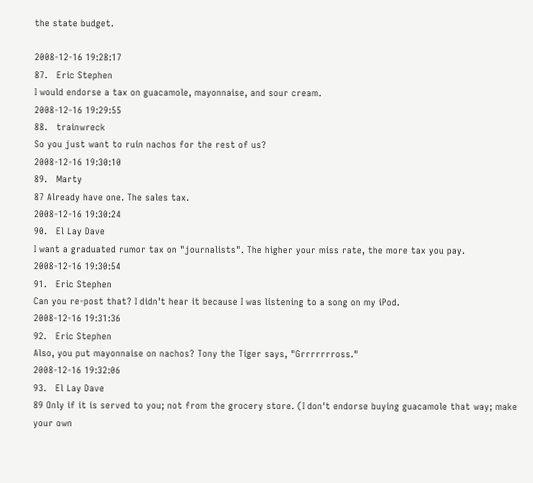the state budget.

2008-12-16 19:28:17
87.   Eric Stephen
I would endorse a tax on guacamole, mayonnaise, and sour cream.
2008-12-16 19:29:55
88.   trainwreck
So you just want to ruin nachos for the rest of us?
2008-12-16 19:30:10
89.   Marty
87 Already have one. The sales tax.
2008-12-16 19:30:24
90.   El Lay Dave
I want a graduated rumor tax on "journalists". The higher your miss rate, the more tax you pay.
2008-12-16 19:30:54
91.   Eric Stephen
Can you re-post that? I didn't hear it because I was listening to a song on my iPod.
2008-12-16 19:31:36
92.   Eric Stephen
Also, you put mayonnaise on nachos? Tony the Tiger says, "Grrrrrrross."
2008-12-16 19:32:06
93.   El Lay Dave
89 Only if it is served to you; not from the grocery store. (I don't endorse buying guacamole that way; make your own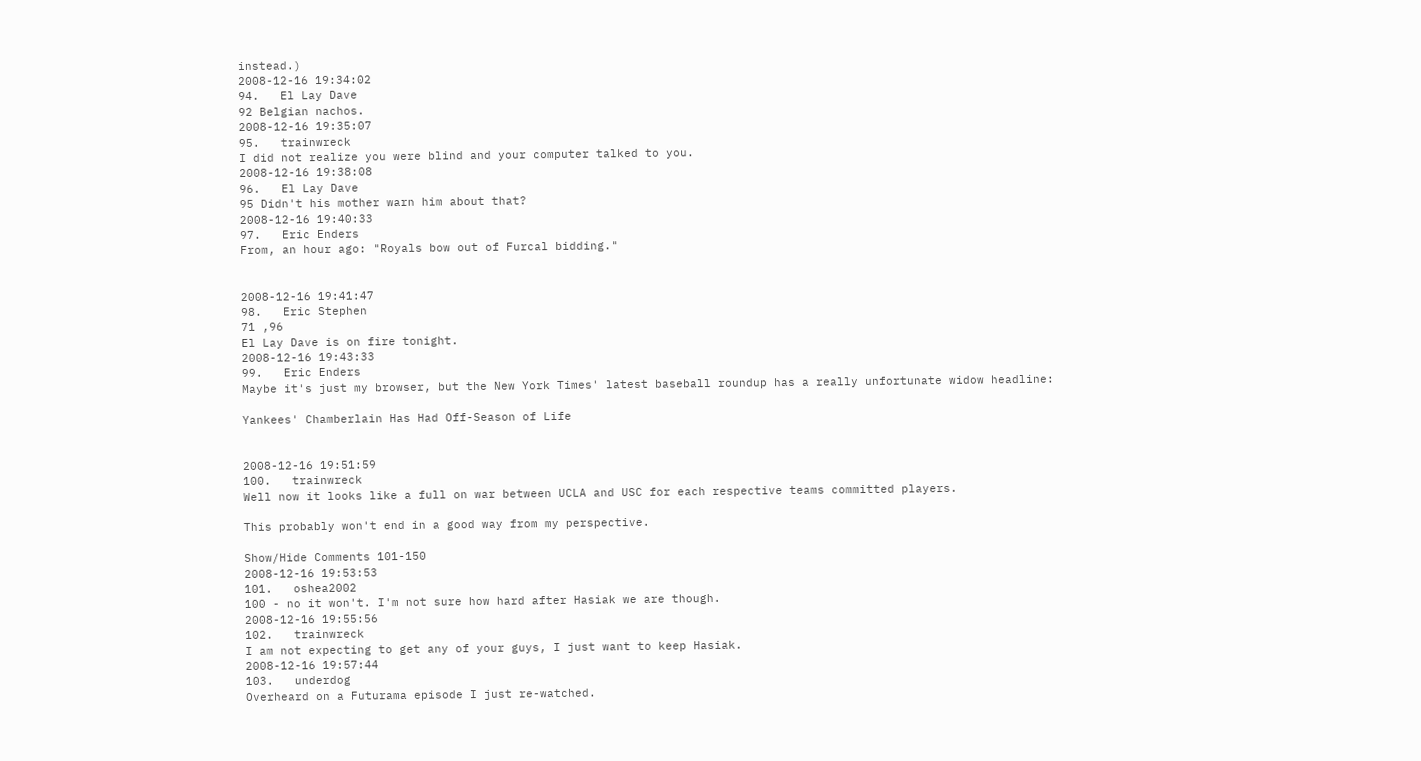instead.)
2008-12-16 19:34:02
94.   El Lay Dave
92 Belgian nachos.
2008-12-16 19:35:07
95.   trainwreck
I did not realize you were blind and your computer talked to you.
2008-12-16 19:38:08
96.   El Lay Dave
95 Didn't his mother warn him about that?
2008-12-16 19:40:33
97.   Eric Enders
From, an hour ago: "Royals bow out of Furcal bidding."


2008-12-16 19:41:47
98.   Eric Stephen
71 ,96
El Lay Dave is on fire tonight.
2008-12-16 19:43:33
99.   Eric Enders
Maybe it's just my browser, but the New York Times' latest baseball roundup has a really unfortunate widow headline:

Yankees' Chamberlain Has Had Off-Season of Life


2008-12-16 19:51:59
100.   trainwreck
Well now it looks like a full on war between UCLA and USC for each respective teams committed players.

This probably won't end in a good way from my perspective.

Show/Hide Comments 101-150
2008-12-16 19:53:53
101.   oshea2002
100 - no it won't. I'm not sure how hard after Hasiak we are though.
2008-12-16 19:55:56
102.   trainwreck
I am not expecting to get any of your guys, I just want to keep Hasiak.
2008-12-16 19:57:44
103.   underdog
Overheard on a Futurama episode I just re-watched.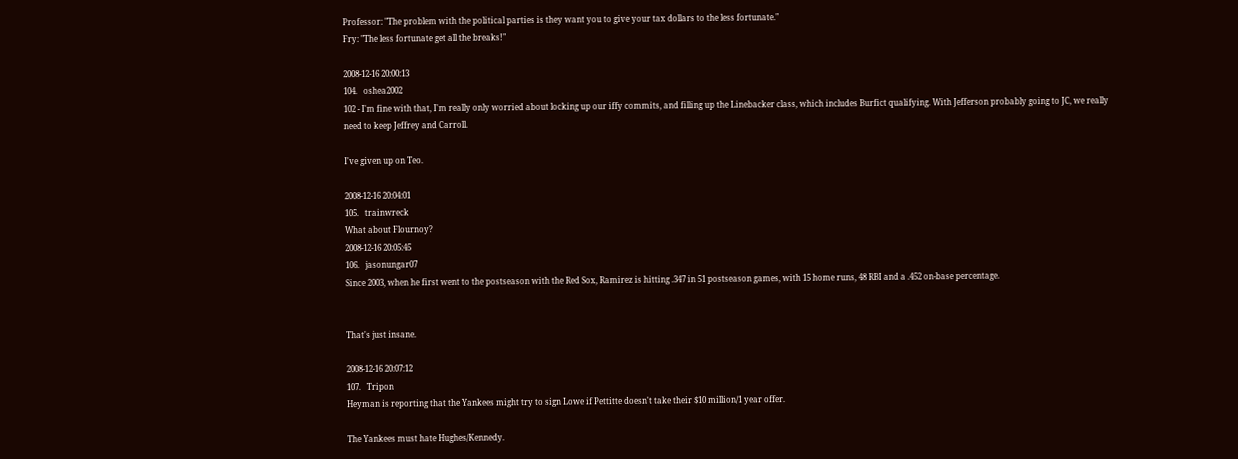Professor: "The problem with the political parties is they want you to give your tax dollars to the less fortunate."
Fry: "The less fortunate get all the breaks!"

2008-12-16 20:00:13
104.   oshea2002
102 - I'm fine with that, I'm really only worried about locking up our iffy commits, and filling up the Linebacker class, which includes Burfict qualifying. With Jefferson probably going to JC, we really need to keep Jeffrey and Carroll.

I've given up on Teo.

2008-12-16 20:04:01
105.   trainwreck
What about Flournoy?
2008-12-16 20:05:45
106.   jasonungar07
Since 2003, when he first went to the postseason with the Red Sox, Ramirez is hitting .347 in 51 postseason games, with 15 home runs, 48 RBI and a .452 on-base percentage.


That's just insane.

2008-12-16 20:07:12
107.   Tripon
Heyman is reporting that the Yankees might try to sign Lowe if Pettitte doesn't take their $10 million/1 year offer.

The Yankees must hate Hughes/Kennedy.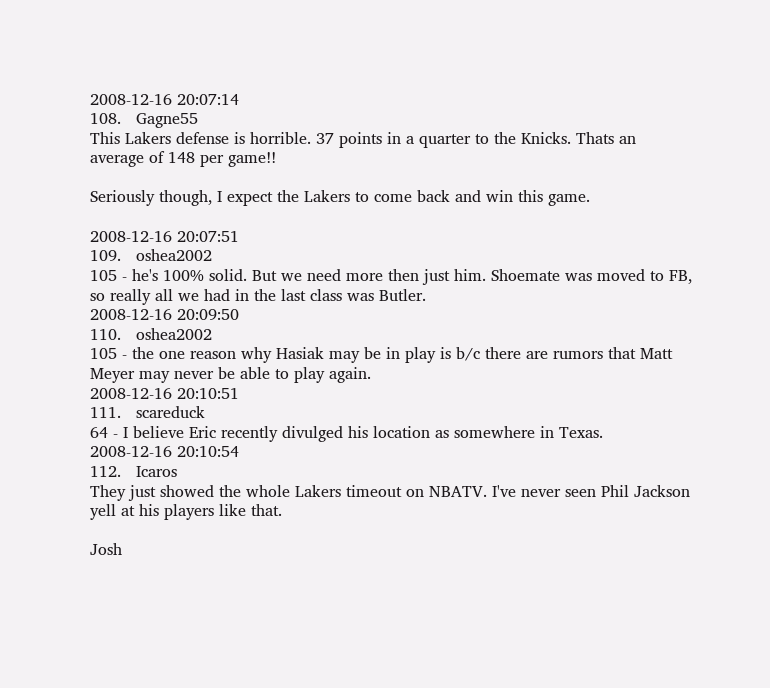2008-12-16 20:07:14
108.   Gagne55
This Lakers defense is horrible. 37 points in a quarter to the Knicks. Thats an average of 148 per game!!

Seriously though, I expect the Lakers to come back and win this game.

2008-12-16 20:07:51
109.   oshea2002
105 - he's 100% solid. But we need more then just him. Shoemate was moved to FB, so really all we had in the last class was Butler.
2008-12-16 20:09:50
110.   oshea2002
105 - the one reason why Hasiak may be in play is b/c there are rumors that Matt Meyer may never be able to play again.
2008-12-16 20:10:51
111.   scareduck
64 - I believe Eric recently divulged his location as somewhere in Texas.
2008-12-16 20:10:54
112.   Icaros
They just showed the whole Lakers timeout on NBATV. I've never seen Phil Jackson yell at his players like that.

Josh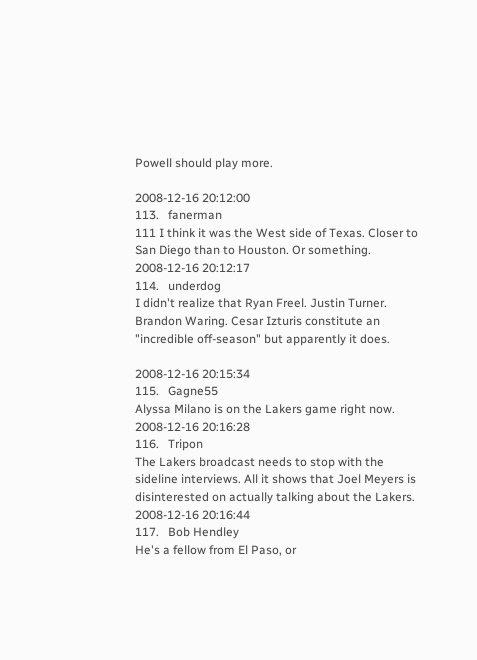Powell should play more.

2008-12-16 20:12:00
113.   fanerman
111 I think it was the West side of Texas. Closer to San Diego than to Houston. Or something.
2008-12-16 20:12:17
114.   underdog
I didn't realize that Ryan Freel. Justin Turner. Brandon Waring. Cesar Izturis constitute an "incredible off-season" but apparently it does.

2008-12-16 20:15:34
115.   Gagne55
Alyssa Milano is on the Lakers game right now.
2008-12-16 20:16:28
116.   Tripon
The Lakers broadcast needs to stop with the sideline interviews. All it shows that Joel Meyers is disinterested on actually talking about the Lakers.
2008-12-16 20:16:44
117.   Bob Hendley
He's a fellow from El Paso, or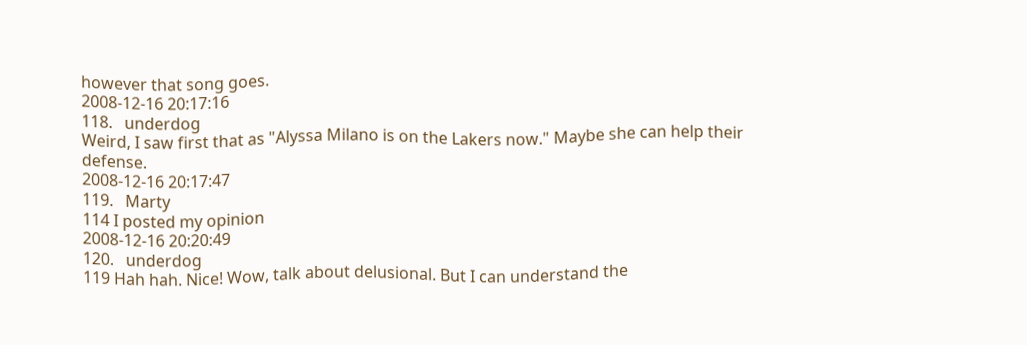however that song goes.
2008-12-16 20:17:16
118.   underdog
Weird, I saw first that as "Alyssa Milano is on the Lakers now." Maybe she can help their defense.
2008-12-16 20:17:47
119.   Marty
114 I posted my opinion
2008-12-16 20:20:49
120.   underdog
119 Hah hah. Nice! Wow, talk about delusional. But I can understand the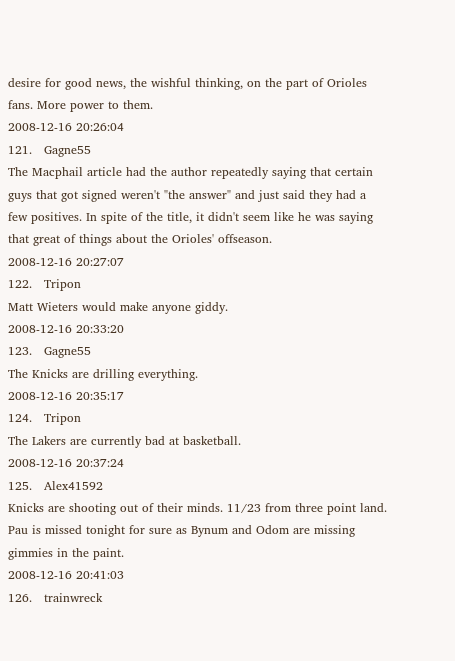desire for good news, the wishful thinking, on the part of Orioles fans. More power to them.
2008-12-16 20:26:04
121.   Gagne55
The Macphail article had the author repeatedly saying that certain guys that got signed weren't "the answer" and just said they had a few positives. In spite of the title, it didn't seem like he was saying that great of things about the Orioles' offseason.
2008-12-16 20:27:07
122.   Tripon
Matt Wieters would make anyone giddy.
2008-12-16 20:33:20
123.   Gagne55
The Knicks are drilling everything.
2008-12-16 20:35:17
124.   Tripon
The Lakers are currently bad at basketball.
2008-12-16 20:37:24
125.   Alex41592
Knicks are shooting out of their minds. 11/23 from three point land. Pau is missed tonight for sure as Bynum and Odom are missing gimmies in the paint.
2008-12-16 20:41:03
126.   trainwreck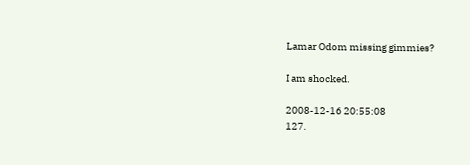Lamar Odom missing gimmies?

I am shocked.

2008-12-16 20:55:08
127.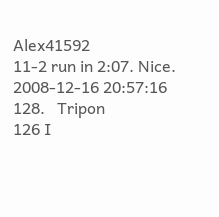Alex41592
11-2 run in 2:07. Nice.
2008-12-16 20:57:16
128.   Tripon
126 I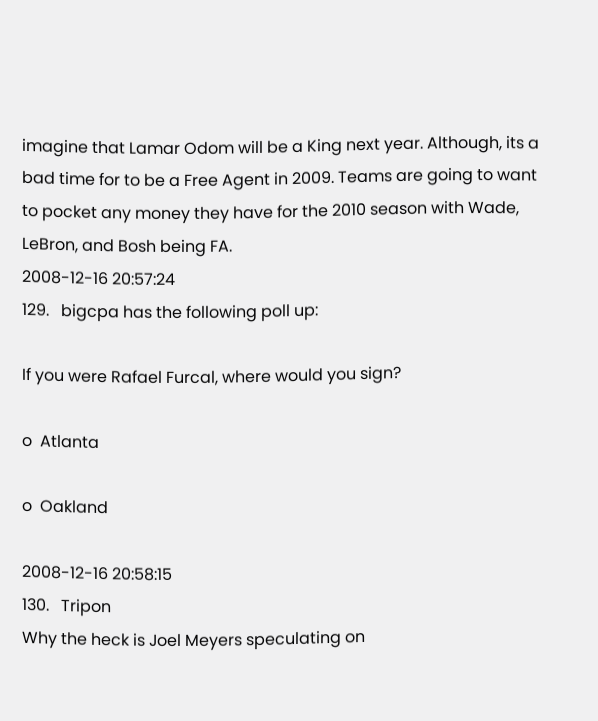imagine that Lamar Odom will be a King next year. Although, its a bad time for to be a Free Agent in 2009. Teams are going to want to pocket any money they have for the 2010 season with Wade, LeBron, and Bosh being FA.
2008-12-16 20:57:24
129.   bigcpa has the following poll up:

If you were Rafael Furcal, where would you sign?

o  Atlanta

o  Oakland

2008-12-16 20:58:15
130.   Tripon
Why the heck is Joel Meyers speculating on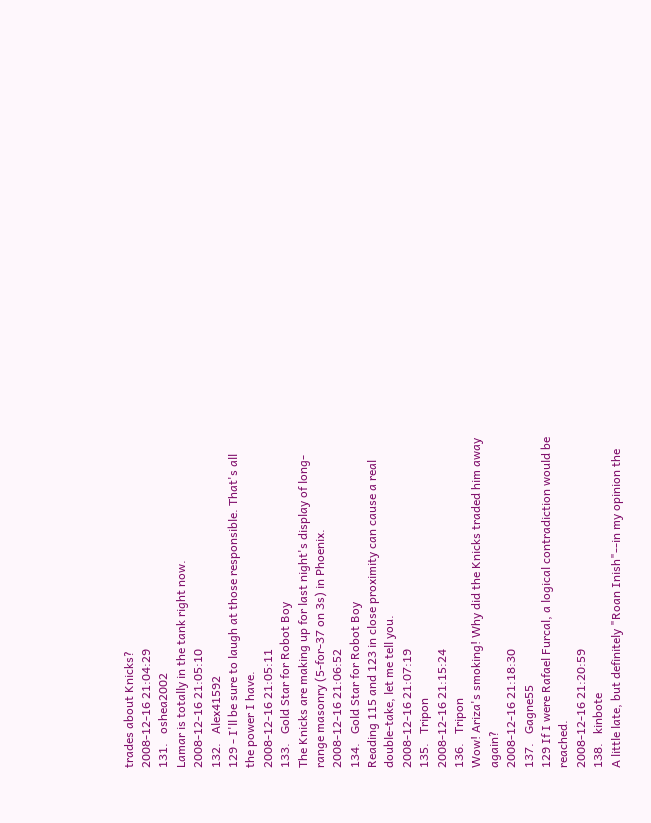trades about Knicks?
2008-12-16 21:04:29
131.   oshea2002
Lamar is totally in the tank right now.
2008-12-16 21:05:10
132.   Alex41592
129 - I'll be sure to laugh at those responsible. That's all the power I have.
2008-12-16 21:05:11
133.   Gold Star for Robot Boy
The Knicks are making up for last night's display of long-range masonry (5-for-37 on 3s) in Phoenix.
2008-12-16 21:06:52
134.   Gold Star for Robot Boy
Reading 115 and 123 in close proximity can cause a real double-take, let me tell you.
2008-12-16 21:07:19
135.   Tripon
2008-12-16 21:15:24
136.   Tripon
Wow! Ariza's smoking! Why did the Knicks traded him away again?
2008-12-16 21:18:30
137.   Gagne55
129 If I were Rafael Furcal, a logical contradiction would be reached.
2008-12-16 21:20:59
138.   kinbote
A little late, but definitely "Roan Inish"--in my opinion the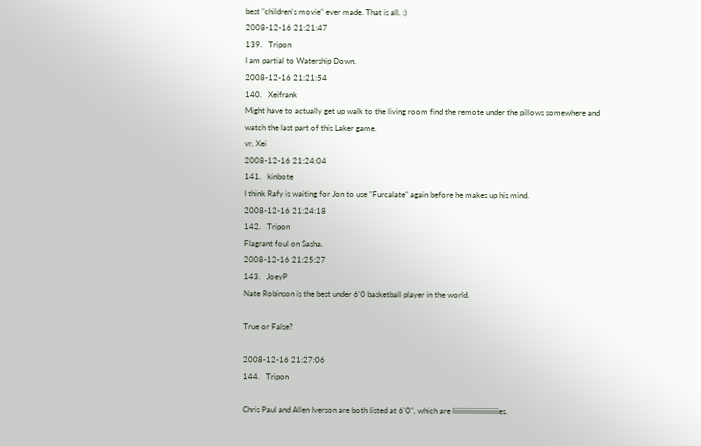best "children's movie" ever made. That is all. :)
2008-12-16 21:21:47
139.   Tripon
I am partial to Watership Down.
2008-12-16 21:21:54
140.   Xeifrank
Might have to actually get up walk to the living room find the remote under the pillows somewhere and watch the last part of this Laker game.
vr, Xei
2008-12-16 21:24:04
141.   kinbote
I think Rafy is waiting for Jon to use "Furcalate" again before he makes up his mind.
2008-12-16 21:24:18
142.   Tripon
Flagrant foul on Sasha.
2008-12-16 21:25:27
143.   JoeyP
Nate Robinson is the best under 6'0 basketball player in the world.

True or False?

2008-12-16 21:27:06
144.   Tripon

Chris Paul and Allen Iverson are both listed at 6'0", which are liiiiiiiiiiiiiiiiiiiiiies.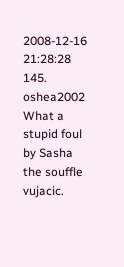2008-12-16 21:28:28
145.   oshea2002
What a stupid foul by Sasha the souffle vujacic.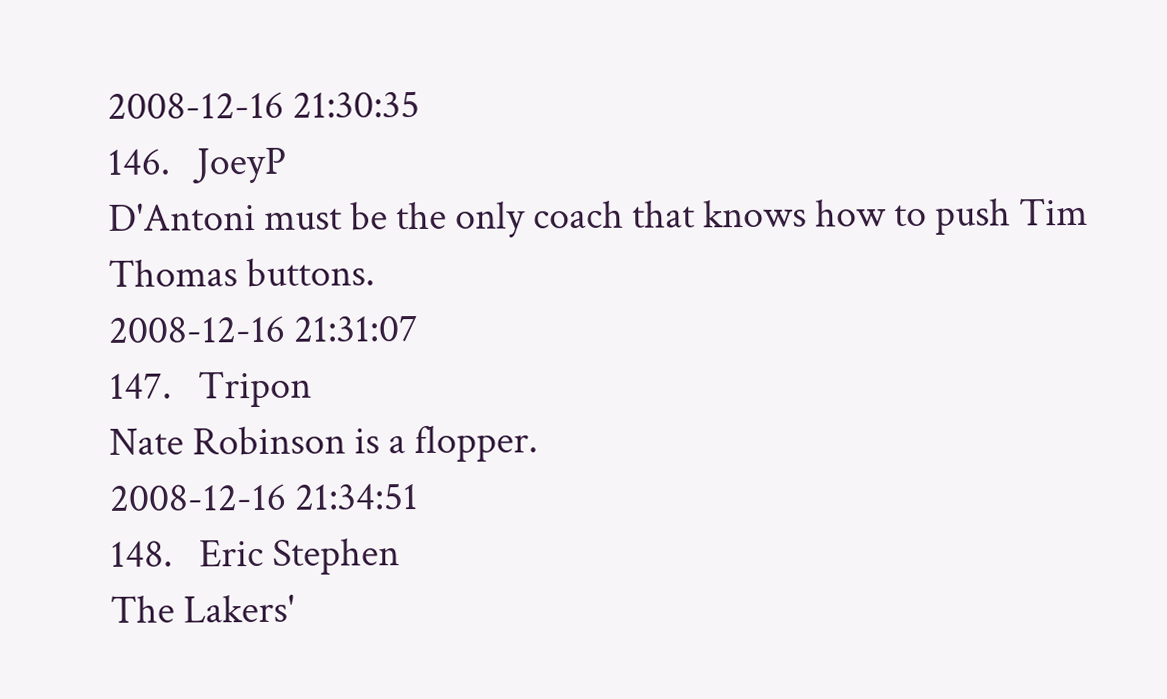2008-12-16 21:30:35
146.   JoeyP
D'Antoni must be the only coach that knows how to push Tim Thomas buttons.
2008-12-16 21:31:07
147.   Tripon
Nate Robinson is a flopper.
2008-12-16 21:34:51
148.   Eric Stephen
The Lakers'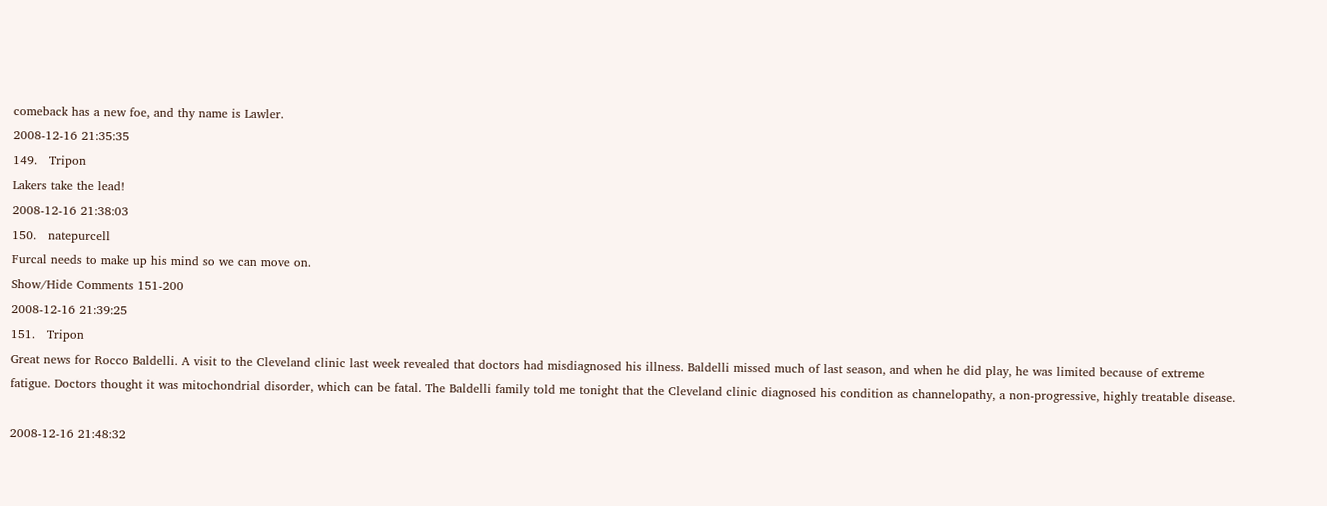comeback has a new foe, and thy name is Lawler.
2008-12-16 21:35:35
149.   Tripon
Lakers take the lead!
2008-12-16 21:38:03
150.   natepurcell
Furcal needs to make up his mind so we can move on.
Show/Hide Comments 151-200
2008-12-16 21:39:25
151.   Tripon
Great news for Rocco Baldelli. A visit to the Cleveland clinic last week revealed that doctors had misdiagnosed his illness. Baldelli missed much of last season, and when he did play, he was limited because of extreme fatigue. Doctors thought it was mitochondrial disorder, which can be fatal. The Baldelli family told me tonight that the Cleveland clinic diagnosed his condition as channelopathy, a non-progressive, highly treatable disease.

2008-12-16 21:48:32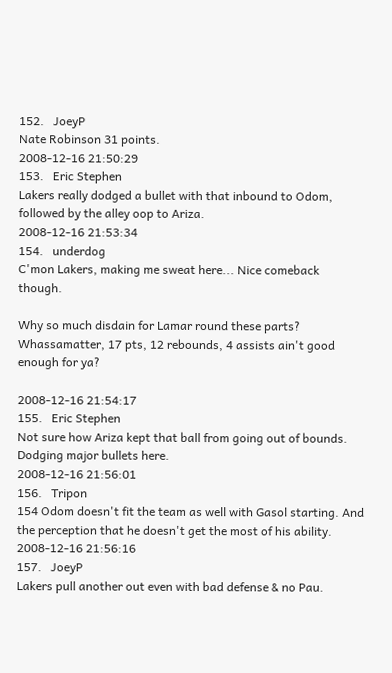152.   JoeyP
Nate Robinson 31 points.
2008-12-16 21:50:29
153.   Eric Stephen
Lakers really dodged a bullet with that inbound to Odom, followed by the alley oop to Ariza.
2008-12-16 21:53:34
154.   underdog
C'mon Lakers, making me sweat here... Nice comeback though.

Why so much disdain for Lamar round these parts? Whassamatter, 17 pts, 12 rebounds, 4 assists ain't good enough for ya?

2008-12-16 21:54:17
155.   Eric Stephen
Not sure how Ariza kept that ball from going out of bounds. Dodging major bullets here.
2008-12-16 21:56:01
156.   Tripon
154 Odom doesn't fit the team as well with Gasol starting. And the perception that he doesn't get the most of his ability.
2008-12-16 21:56:16
157.   JoeyP
Lakers pull another out even with bad defense & no Pau.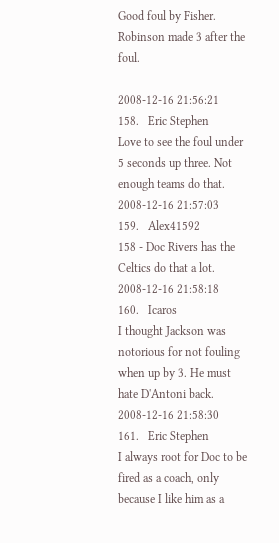Good foul by Fisher.
Robinson made 3 after the foul.

2008-12-16 21:56:21
158.   Eric Stephen
Love to see the foul under 5 seconds up three. Not enough teams do that.
2008-12-16 21:57:03
159.   Alex41592
158 - Doc Rivers has the Celtics do that a lot.
2008-12-16 21:58:18
160.   Icaros
I thought Jackson was notorious for not fouling when up by 3. He must hate D'Antoni back.
2008-12-16 21:58:30
161.   Eric Stephen
I always root for Doc to be fired as a coach, only because I like him as a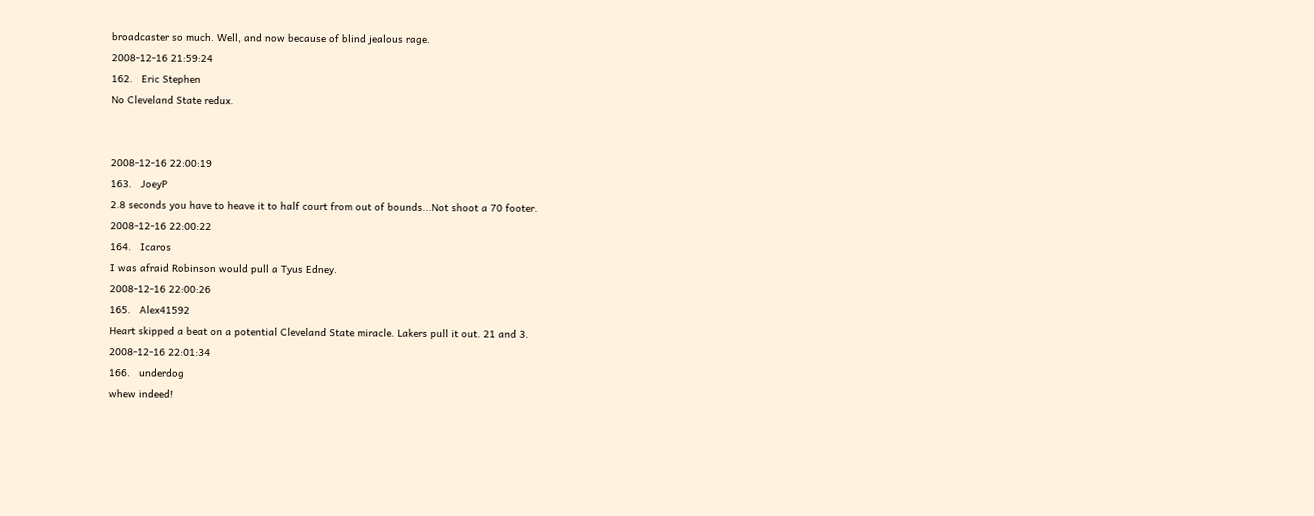broadcaster so much. Well, and now because of blind jealous rage.
2008-12-16 21:59:24
162.   Eric Stephen
No Cleveland State redux.


2008-12-16 22:00:19
163.   JoeyP
2.8 seconds you have to heave it to half court from out of bounds...Not shoot a 70 footer.
2008-12-16 22:00:22
164.   Icaros
I was afraid Robinson would pull a Tyus Edney.
2008-12-16 22:00:26
165.   Alex41592
Heart skipped a beat on a potential Cleveland State miracle. Lakers pull it out. 21 and 3.
2008-12-16 22:01:34
166.   underdog
whew indeed!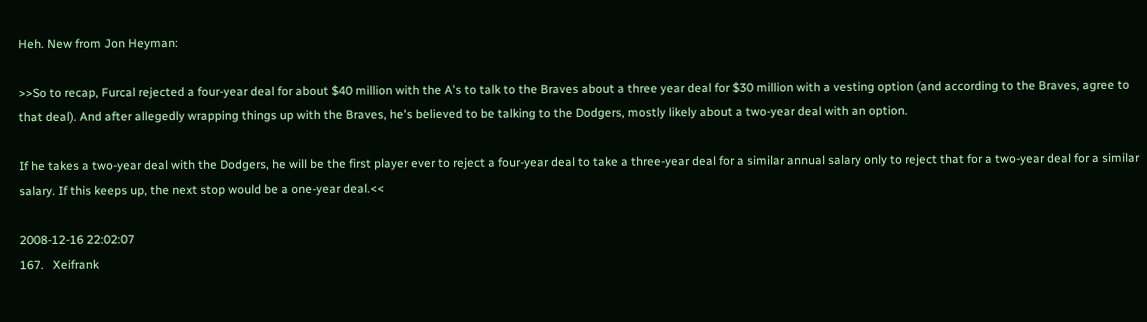Heh. New from Jon Heyman:

>>So to recap, Furcal rejected a four-year deal for about $40 million with the A's to talk to the Braves about a three year deal for $30 million with a vesting option (and according to the Braves, agree to that deal). And after allegedly wrapping things up with the Braves, he's believed to be talking to the Dodgers, mostly likely about a two-year deal with an option.

If he takes a two-year deal with the Dodgers, he will be the first player ever to reject a four-year deal to take a three-year deal for a similar annual salary only to reject that for a two-year deal for a similar salary. If this keeps up, the next stop would be a one-year deal.<<

2008-12-16 22:02:07
167.   Xeifrank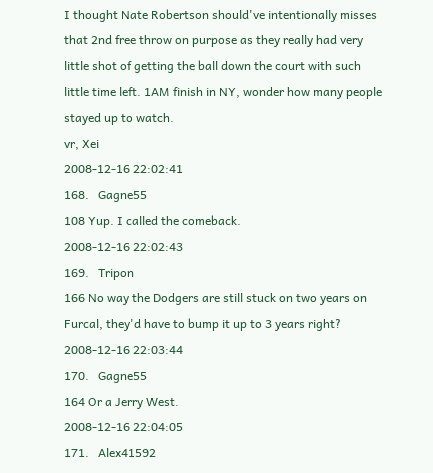I thought Nate Robertson should've intentionally misses that 2nd free throw on purpose as they really had very little shot of getting the ball down the court with such little time left. 1AM finish in NY, wonder how many people stayed up to watch.
vr, Xei
2008-12-16 22:02:41
168.   Gagne55
108 Yup. I called the comeback.
2008-12-16 22:02:43
169.   Tripon
166 No way the Dodgers are still stuck on two years on Furcal, they'd have to bump it up to 3 years right?
2008-12-16 22:03:44
170.   Gagne55
164 Or a Jerry West.
2008-12-16 22:04:05
171.   Alex41592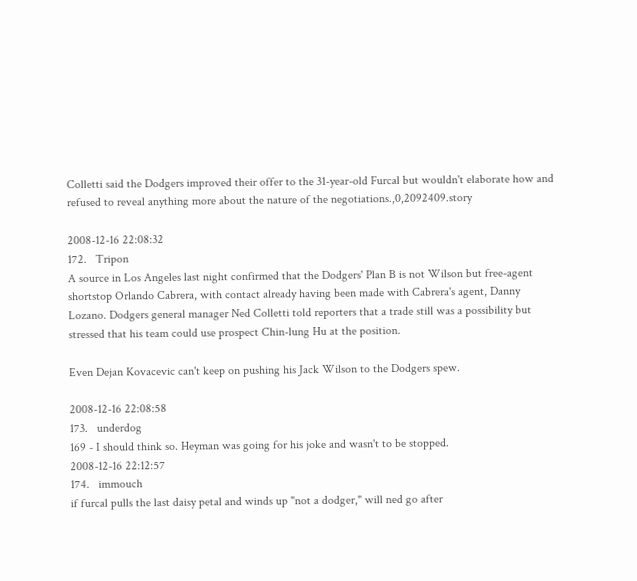Colletti said the Dodgers improved their offer to the 31-year-old Furcal but wouldn't elaborate how and refused to reveal anything more about the nature of the negotiations.,0,2092409.story

2008-12-16 22:08:32
172.   Tripon
A source in Los Angeles last night confirmed that the Dodgers' Plan B is not Wilson but free-agent shortstop Orlando Cabrera, with contact already having been made with Cabrera's agent, Danny Lozano. Dodgers general manager Ned Colletti told reporters that a trade still was a possibility but stressed that his team could use prospect Chin-lung Hu at the position.

Even Dejan Kovacevic can't keep on pushing his Jack Wilson to the Dodgers spew.

2008-12-16 22:08:58
173.   underdog
169 - I should think so. Heyman was going for his joke and wasn't to be stopped.
2008-12-16 22:12:57
174.   immouch
if furcal pulls the last daisy petal and winds up "not a dodger," will ned go after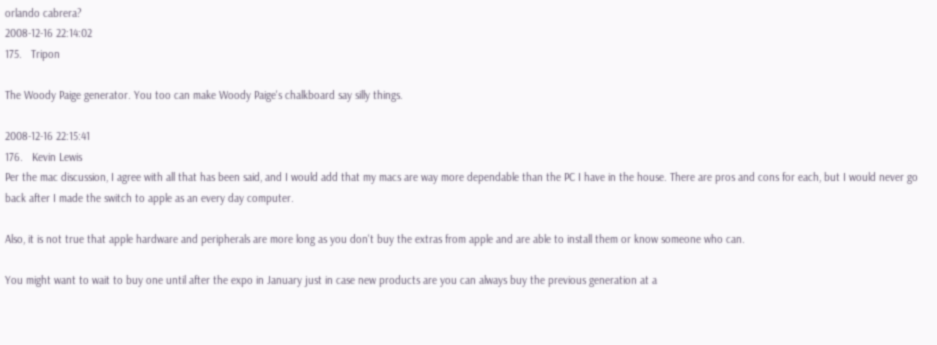orlando cabrera?
2008-12-16 22:14:02
175.   Tripon

The Woody Paige generator. You too can make Woody Paige's chalkboard say silly things.

2008-12-16 22:15:41
176.   Kevin Lewis
Per the mac discussion, I agree with all that has been said, and I would add that my macs are way more dependable than the PC I have in the house. There are pros and cons for each, but I would never go back after I made the switch to apple as an every day computer.

Also, it is not true that apple hardware and peripherals are more long as you don't buy the extras from apple and are able to install them or know someone who can.

You might want to wait to buy one until after the expo in January just in case new products are you can always buy the previous generation at a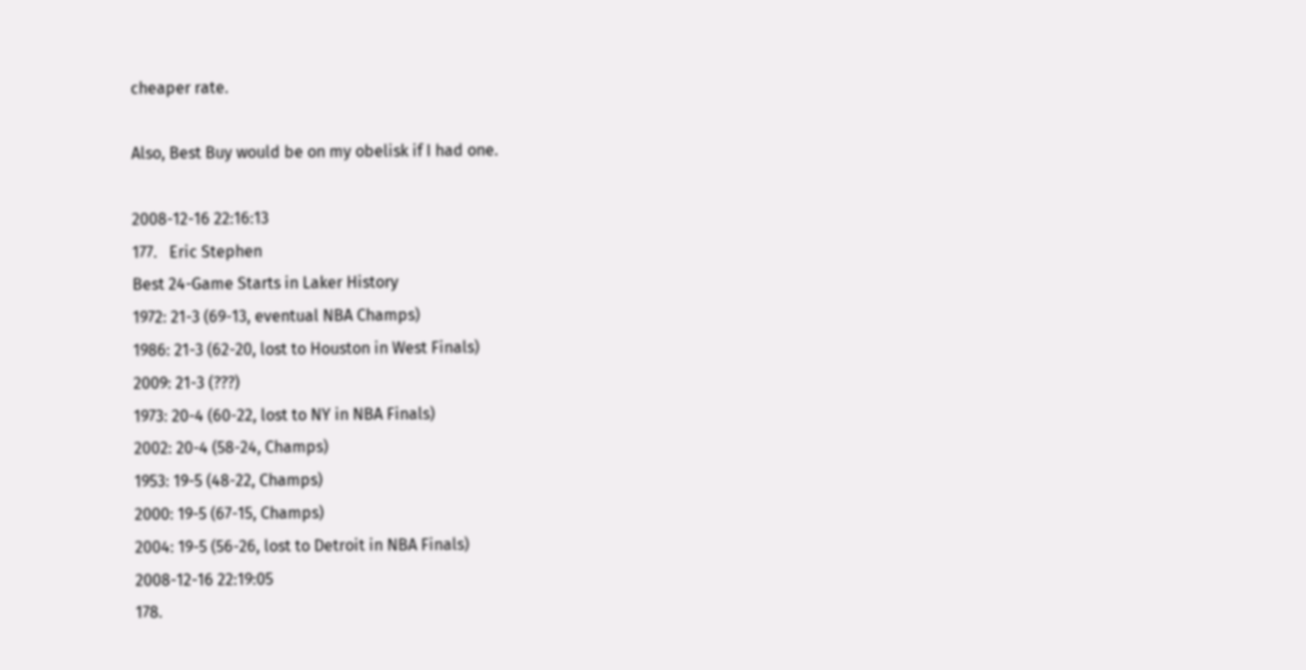cheaper rate.

Also, Best Buy would be on my obelisk if I had one.

2008-12-16 22:16:13
177.   Eric Stephen
Best 24-Game Starts in Laker History
1972: 21-3 (69-13, eventual NBA Champs)
1986: 21-3 (62-20, lost to Houston in West Finals)
2009: 21-3 (???)
1973: 20-4 (60-22, lost to NY in NBA Finals)
2002: 20-4 (58-24, Champs)
1953: 19-5 (48-22, Champs)
2000: 19-5 (67-15, Champs)
2004: 19-5 (56-26, lost to Detroit in NBA Finals)
2008-12-16 22:19:05
178.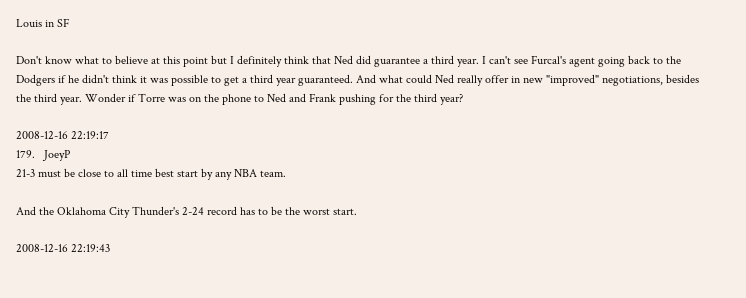Louis in SF

Don't know what to believe at this point but I definitely think that Ned did guarantee a third year. I can't see Furcal's agent going back to the Dodgers if he didn't think it was possible to get a third year guaranteed. And what could Ned really offer in new "improved" negotiations, besides the third year. Wonder if Torre was on the phone to Ned and Frank pushing for the third year?

2008-12-16 22:19:17
179.   JoeyP
21-3 must be close to all time best start by any NBA team.

And the Oklahoma City Thunder's 2-24 record has to be the worst start.

2008-12-16 22:19:43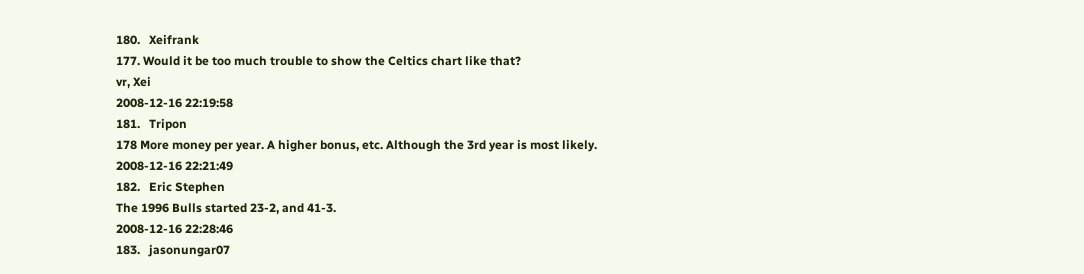180.   Xeifrank
177. Would it be too much trouble to show the Celtics chart like that?
vr, Xei
2008-12-16 22:19:58
181.   Tripon
178 More money per year. A higher bonus, etc. Although the 3rd year is most likely.
2008-12-16 22:21:49
182.   Eric Stephen
The 1996 Bulls started 23-2, and 41-3.
2008-12-16 22:28:46
183.   jasonungar07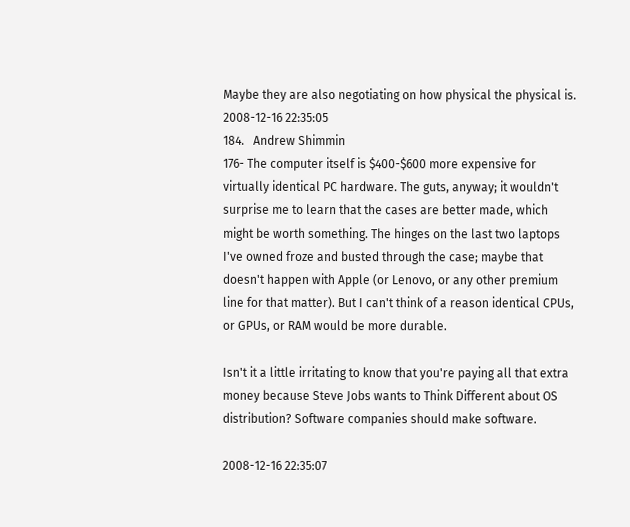Maybe they are also negotiating on how physical the physical is.
2008-12-16 22:35:05
184.   Andrew Shimmin
176- The computer itself is $400-$600 more expensive for virtually identical PC hardware. The guts, anyway; it wouldn't surprise me to learn that the cases are better made, which might be worth something. The hinges on the last two laptops I've owned froze and busted through the case; maybe that doesn't happen with Apple (or Lenovo, or any other premium line for that matter). But I can't think of a reason identical CPUs, or GPUs, or RAM would be more durable.

Isn't it a little irritating to know that you're paying all that extra money because Steve Jobs wants to Think Different about OS distribution? Software companies should make software.

2008-12-16 22:35:07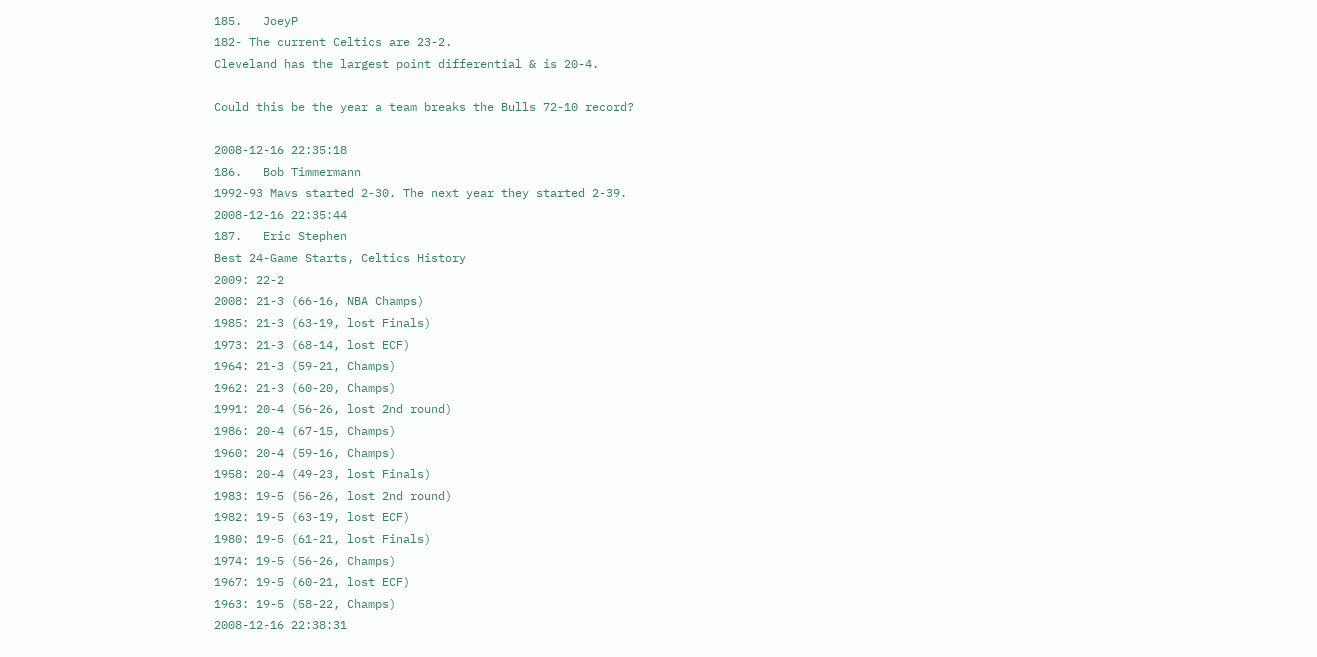185.   JoeyP
182- The current Celtics are 23-2.
Cleveland has the largest point differential & is 20-4.

Could this be the year a team breaks the Bulls 72-10 record?

2008-12-16 22:35:18
186.   Bob Timmermann
1992-93 Mavs started 2-30. The next year they started 2-39.
2008-12-16 22:35:44
187.   Eric Stephen
Best 24-Game Starts, Celtics History
2009: 22-2
2008: 21-3 (66-16, NBA Champs)
1985: 21-3 (63-19, lost Finals)
1973: 21-3 (68-14, lost ECF)
1964: 21-3 (59-21, Champs)
1962: 21-3 (60-20, Champs)
1991: 20-4 (56-26, lost 2nd round)
1986: 20-4 (67-15, Champs)
1960: 20-4 (59-16, Champs)
1958: 20-4 (49-23, lost Finals)
1983: 19-5 (56-26, lost 2nd round)
1982: 19-5 (63-19, lost ECF)
1980: 19-5 (61-21, lost Finals)
1974: 19-5 (56-26, Champs)
1967: 19-5 (60-21, lost ECF)
1963: 19-5 (58-22, Champs)
2008-12-16 22:38:31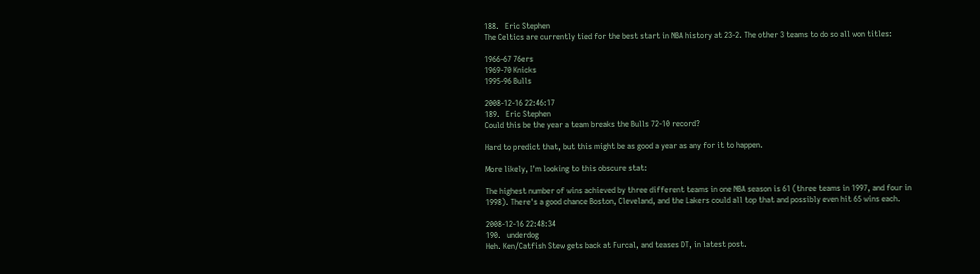188.   Eric Stephen
The Celtics are currently tied for the best start in NBA history at 23-2. The other 3 teams to do so all won titles:

1966-67 76ers
1969-70 Knicks
1995-96 Bulls

2008-12-16 22:46:17
189.   Eric Stephen
Could this be the year a team breaks the Bulls 72-10 record?

Hard to predict that, but this might be as good a year as any for it to happen.

More likely, I'm looking to this obscure stat:

The highest number of wins achieved by three different teams in one NBA season is 61 (three teams in 1997, and four in 1998). There's a good chance Boston, Cleveland, and the Lakers could all top that and possibly even hit 65 wins each.

2008-12-16 22:48:34
190.   underdog
Heh. Ken/Catfish Stew gets back at Furcal, and teases DT, in latest post.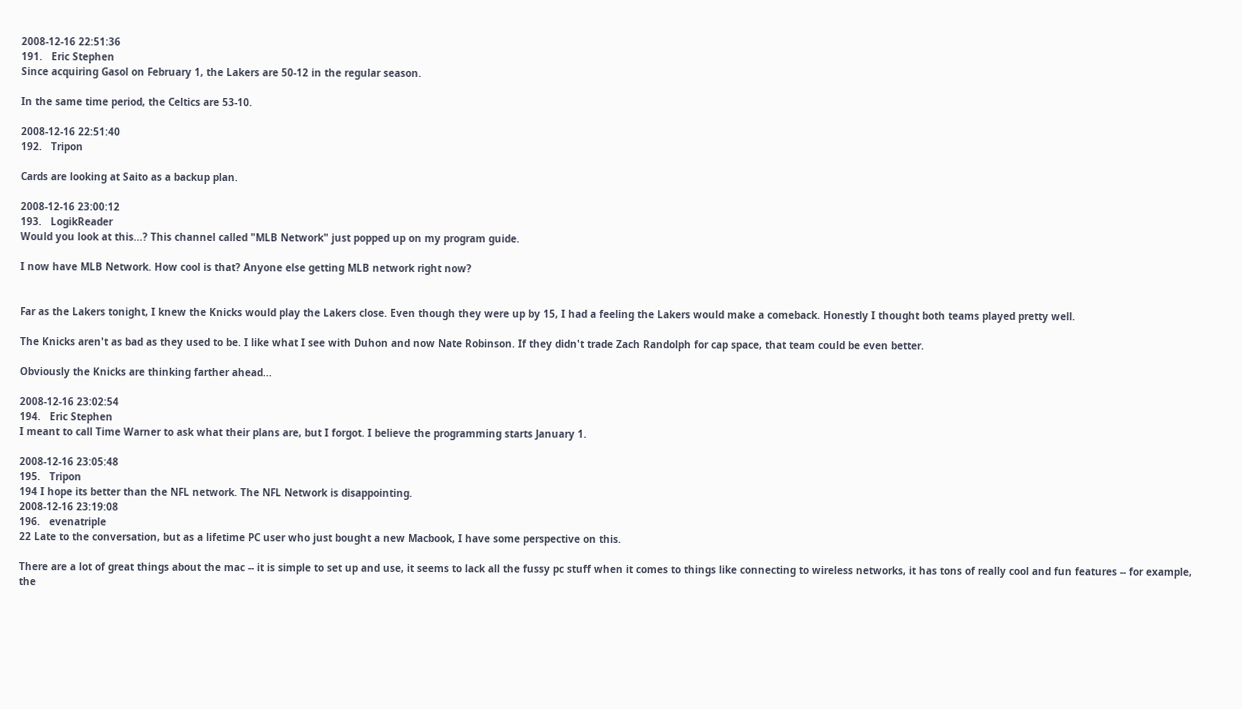2008-12-16 22:51:36
191.   Eric Stephen
Since acquiring Gasol on February 1, the Lakers are 50-12 in the regular season.

In the same time period, the Celtics are 53-10.

2008-12-16 22:51:40
192.   Tripon

Cards are looking at Saito as a backup plan.

2008-12-16 23:00:12
193.   LogikReader
Would you look at this...? This channel called "MLB Network" just popped up on my program guide.

I now have MLB Network. How cool is that? Anyone else getting MLB network right now?


Far as the Lakers tonight, I knew the Knicks would play the Lakers close. Even though they were up by 15, I had a feeling the Lakers would make a comeback. Honestly I thought both teams played pretty well.

The Knicks aren't as bad as they used to be. I like what I see with Duhon and now Nate Robinson. If they didn't trade Zach Randolph for cap space, that team could be even better.

Obviously the Knicks are thinking farther ahead...

2008-12-16 23:02:54
194.   Eric Stephen
I meant to call Time Warner to ask what their plans are, but I forgot. I believe the programming starts January 1.

2008-12-16 23:05:48
195.   Tripon
194 I hope its better than the NFL network. The NFL Network is disappointing.
2008-12-16 23:19:08
196.   evenatriple
22 Late to the conversation, but as a lifetime PC user who just bought a new Macbook, I have some perspective on this.

There are a lot of great things about the mac -- it is simple to set up and use, it seems to lack all the fussy pc stuff when it comes to things like connecting to wireless networks, it has tons of really cool and fun features -- for example, the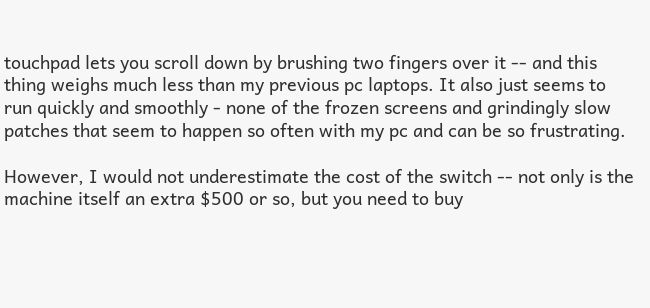touchpad lets you scroll down by brushing two fingers over it -- and this thing weighs much less than my previous pc laptops. It also just seems to run quickly and smoothly - none of the frozen screens and grindingly slow patches that seem to happen so often with my pc and can be so frustrating.

However, I would not underestimate the cost of the switch -- not only is the machine itself an extra $500 or so, but you need to buy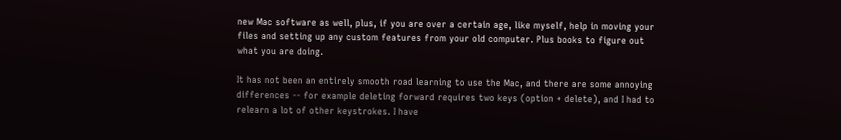new Mac software as well, plus, if you are over a certain age, like myself, help in moving your files and setting up any custom features from your old computer. Plus books to figure out what you are doing.

It has not been an entirely smooth road learning to use the Mac, and there are some annoying differences -- for example deleting forward requires two keys (option + delete), and I had to relearn a lot of other keystrokes. I have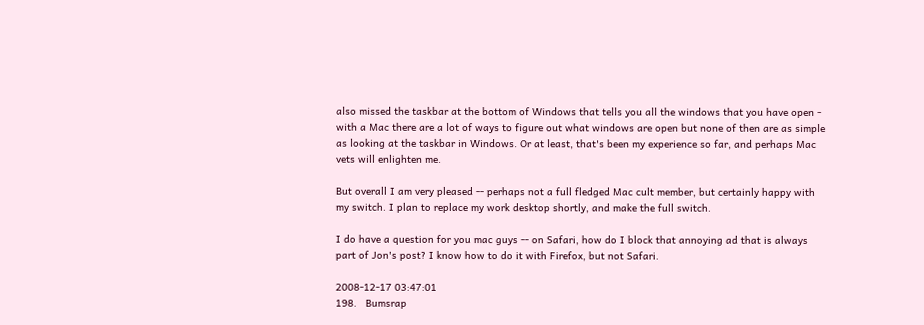also missed the taskbar at the bottom of Windows that tells you all the windows that you have open - with a Mac there are a lot of ways to figure out what windows are open but none of then are as simple as looking at the taskbar in Windows. Or at least, that's been my experience so far, and perhaps Mac vets will enlighten me.

But overall I am very pleased -- perhaps not a full fledged Mac cult member, but certainly happy with my switch. I plan to replace my work desktop shortly, and make the full switch.

I do have a question for you mac guys -- on Safari, how do I block that annoying ad that is always part of Jon's post? I know how to do it with Firefox, but not Safari.

2008-12-17 03:47:01
198.   Bumsrap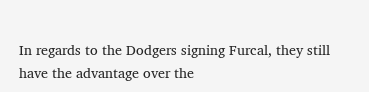In regards to the Dodgers signing Furcal, they still have the advantage over the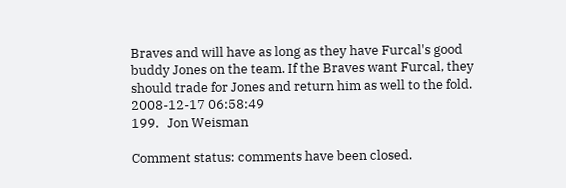Braves and will have as long as they have Furcal's good buddy Jones on the team. If the Braves want Furcal, they should trade for Jones and return him as well to the fold.
2008-12-17 06:58:49
199.   Jon Weisman

Comment status: comments have been closed.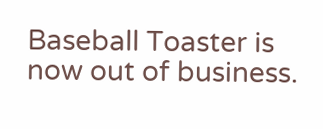Baseball Toaster is now out of business.